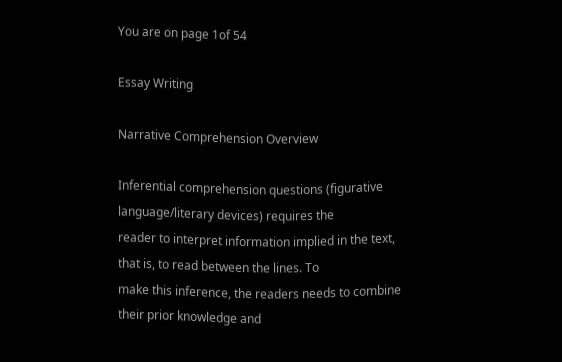You are on page 1of 54

Essay Writing

Narrative Comprehension Overview

Inferential comprehension questions (figurative language/literary devices) requires the
reader to interpret information implied in the text, that is, to read between the lines. To
make this inference, the readers needs to combine their prior knowledge and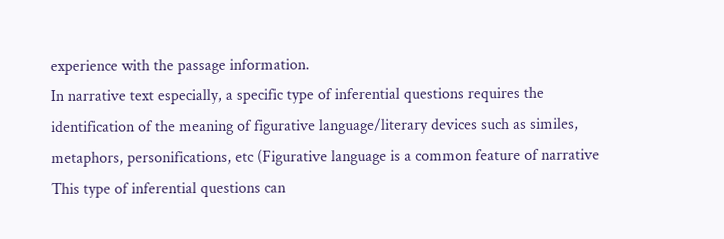experience with the passage information.
In narrative text especially, a specific type of inferential questions requires the
identification of the meaning of figurative language/literary devices such as similes,
metaphors, personifications, etc (Figurative language is a common feature of narrative
This type of inferential questions can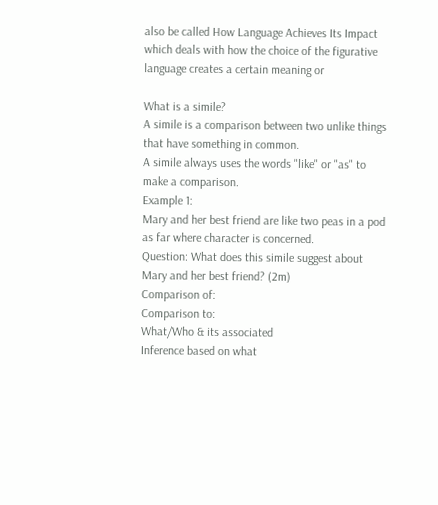also be called How Language Achieves Its Impact
which deals with how the choice of the figurative language creates a certain meaning or

What is a simile?
A simile is a comparison between two unlike things that have something in common.
A simile always uses the words "like" or "as" to make a comparison.
Example 1:
Mary and her best friend are like two peas in a pod as far where character is concerned.
Question: What does this simile suggest about Mary and her best friend? (2m)
Comparison of:
Comparison to:
What/Who & its associated
Inference based on what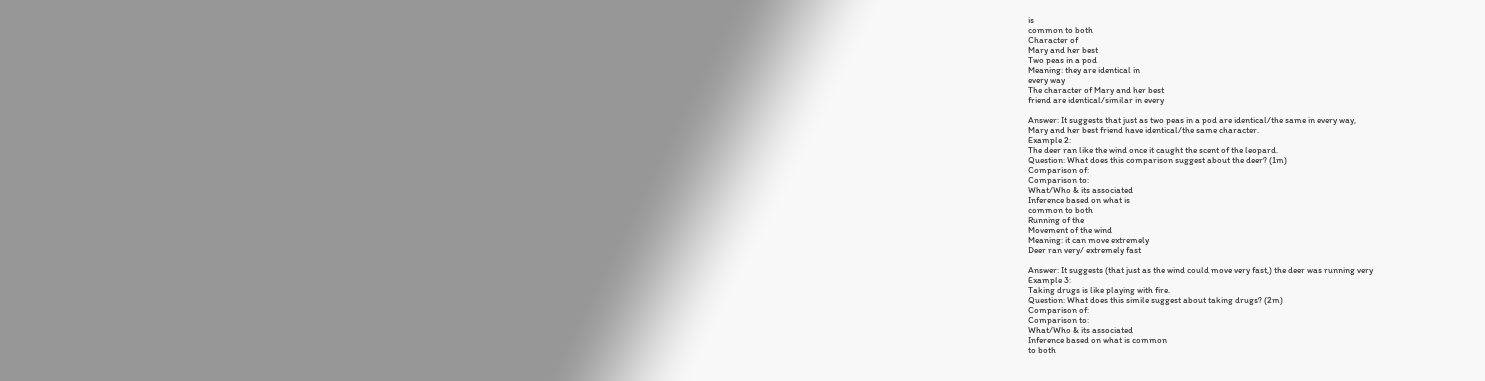is
common to both
Character of
Mary and her best
Two peas in a pod
Meaning: they are identical in
every way
The character of Mary and her best
friend are identical/similar in every

Answer: It suggests that just as two peas in a pod are identical/the same in every way,
Mary and her best friend have identical/the same character.
Example 2:
The deer ran like the wind once it caught the scent of the leopard.
Question: What does this comparison suggest about the deer? (1m)
Comparison of:
Comparison to:
What/Who & its associated
Inference based on what is
common to both
Running of the
Movement of the wind
Meaning: it can move extremely
Deer ran very/ extremely fast

Answer: It suggests (that just as the wind could move very fast,) the deer was running very
Example 3:
Taking drugs is like playing with fire.
Question: What does this simile suggest about taking drugs? (2m)
Comparison of:
Comparison to:
What/Who & its associated
Inference based on what is common
to both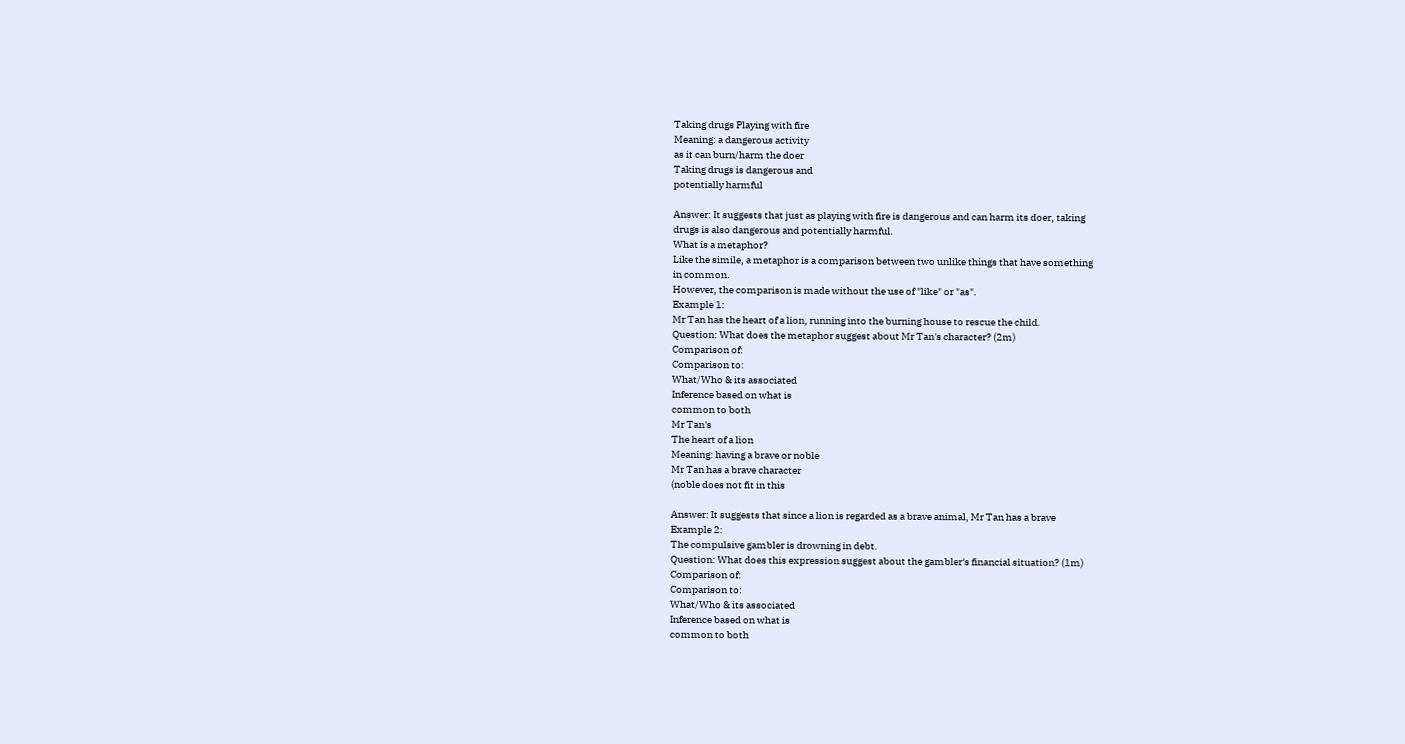Taking drugs Playing with fire
Meaning: a dangerous activity
as it can burn/harm the doer
Taking drugs is dangerous and
potentially harmful

Answer: It suggests that just as playing with fire is dangerous and can harm its doer, taking
drugs is also dangerous and potentially harmful.
What is a metaphor?
Like the simile, a metaphor is a comparison between two unlike things that have something
in common.
However, the comparison is made without the use of "like" or "as".
Example 1:
Mr Tan has the heart of a lion, running into the burning house to rescue the child.
Question: What does the metaphor suggest about Mr Tan's character? (2m)
Comparison of:
Comparison to:
What/Who & its associated
Inference based on what is
common to both
Mr Tan's
The heart of a lion
Meaning: having a brave or noble
Mr Tan has a brave character
(noble does not fit in this

Answer: It suggests that since a lion is regarded as a brave animal, Mr Tan has a brave
Example 2:
The compulsive gambler is drowning in debt.
Question: What does this expression suggest about the gambler's financial situation? (1m)
Comparison of:
Comparison to:
What/Who & its associated
Inference based on what is
common to both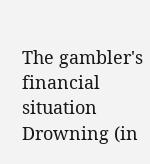The gambler's
financial situation
Drowning (in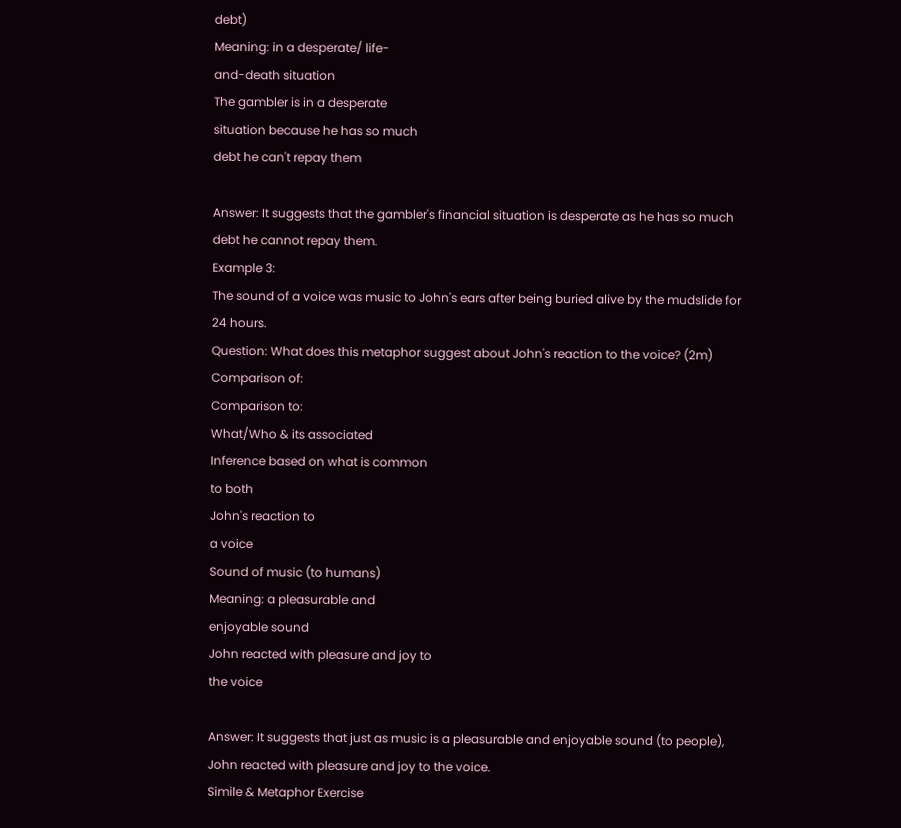debt)
Meaning: in a desperate/ life-
and-death situation
The gambler is in a desperate
situation because he has so much
debt he can't repay them

Answer: It suggests that the gambler's financial situation is desperate as he has so much
debt he cannot repay them.
Example 3:
The sound of a voice was music to John's ears after being buried alive by the mudslide for
24 hours.
Question: What does this metaphor suggest about John's reaction to the voice? (2m)
Comparison of:
Comparison to:
What/Who & its associated
Inference based on what is common
to both
John's reaction to
a voice
Sound of music (to humans)
Meaning: a pleasurable and
enjoyable sound
John reacted with pleasure and joy to
the voice

Answer: It suggests that just as music is a pleasurable and enjoyable sound (to people),
John reacted with pleasure and joy to the voice.
Simile & Metaphor Exercise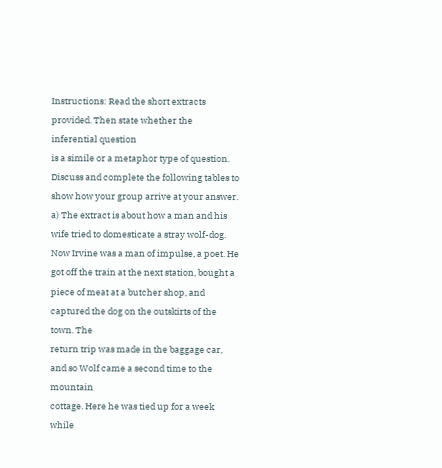Instructions: Read the short extracts provided. Then state whether the inferential question
is a simile or a metaphor type of question. Discuss and complete the following tables to
show how your group arrive at your answer.
a) The extract is about how a man and his wife tried to domesticate a stray wolf-dog.
Now Irvine was a man of impulse, a poet. He got off the train at the next station, bought a
piece of meat at a butcher shop, and captured the dog on the outskirts of the town. The
return trip was made in the baggage car, and so Wolf came a second time to the mountain
cottage. Here he was tied up for a week while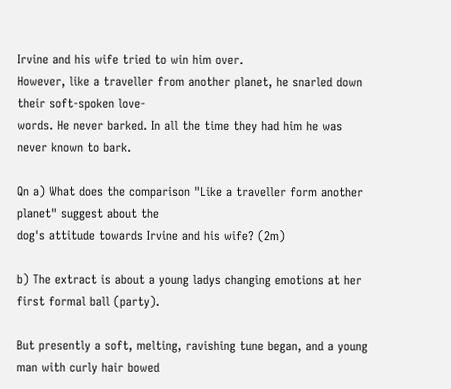Irvine and his wife tried to win him over.
However, like a traveller from another planet, he snarled down their soft-spoken love-
words. He never barked. In all the time they had him he was never known to bark.

Qn a) What does the comparison "Like a traveller form another planet" suggest about the
dog's attitude towards Irvine and his wife? (2m)

b) The extract is about a young ladys changing emotions at her first formal ball (party).

But presently a soft, melting, ravishing tune began, and a young man with curly hair bowed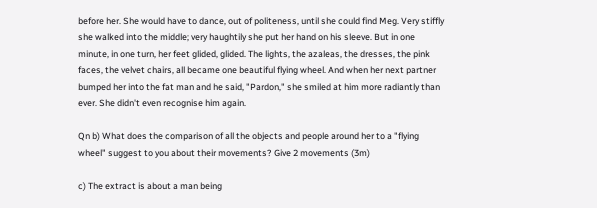before her. She would have to dance, out of politeness, until she could find Meg. Very stiffly
she walked into the middle; very haughtily she put her hand on his sleeve. But in one
minute, in one turn, her feet glided, glided. The lights, the azaleas, the dresses, the pink
faces, the velvet chairs, all became one beautiful flying wheel. And when her next partner
bumped her into the fat man and he said, "Pardon," she smiled at him more radiantly than
ever. She didn't even recognise him again.

Qn b) What does the comparison of all the objects and people around her to a "flying
wheel" suggest to you about their movements? Give 2 movements (3m)

c) The extract is about a man being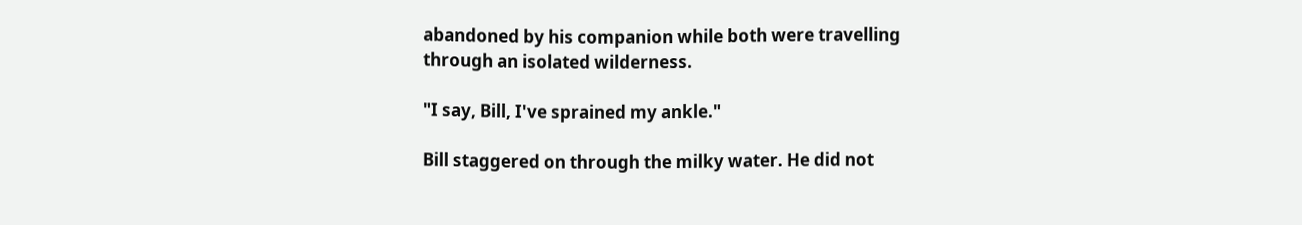abandoned by his companion while both were travelling
through an isolated wilderness.

"I say, Bill, I've sprained my ankle."

Bill staggered on through the milky water. He did not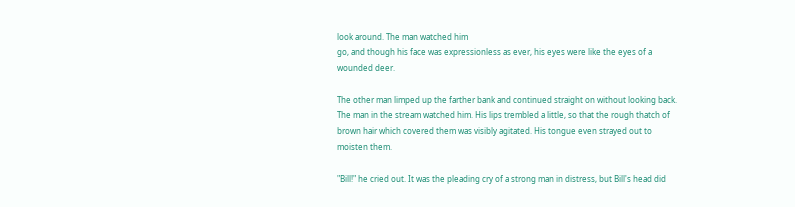look around. The man watched him
go, and though his face was expressionless as ever, his eyes were like the eyes of a
wounded deer.

The other man limped up the farther bank and continued straight on without looking back.
The man in the stream watched him. His lips trembled a little, so that the rough thatch of
brown hair which covered them was visibly agitated. His tongue even strayed out to
moisten them.

"Bill!" he cried out. It was the pleading cry of a strong man in distress, but Bill's head did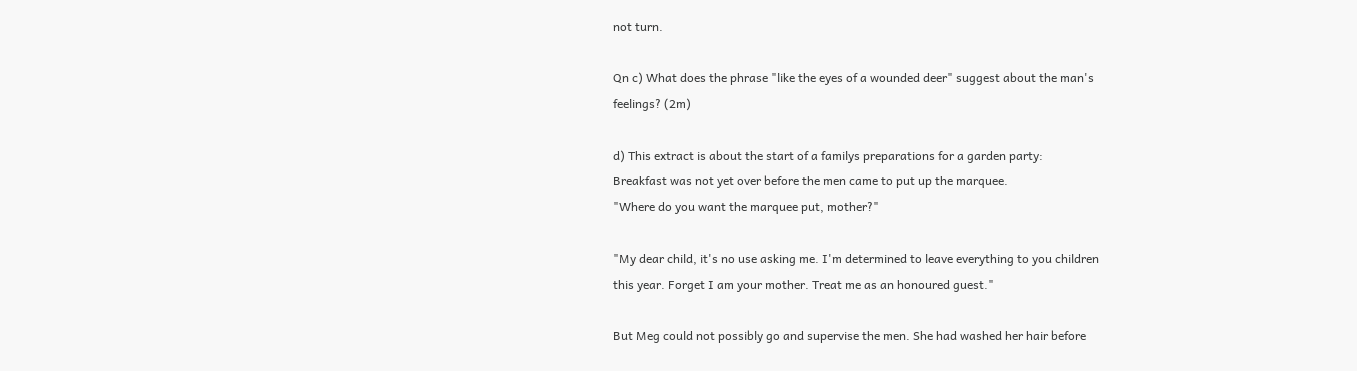not turn.

Qn c) What does the phrase "like the eyes of a wounded deer" suggest about the man's
feelings? (2m)

d) This extract is about the start of a familys preparations for a garden party:
Breakfast was not yet over before the men came to put up the marquee.
"Where do you want the marquee put, mother?"

"My dear child, it's no use asking me. I'm determined to leave everything to you children
this year. Forget I am your mother. Treat me as an honoured guest."

But Meg could not possibly go and supervise the men. She had washed her hair before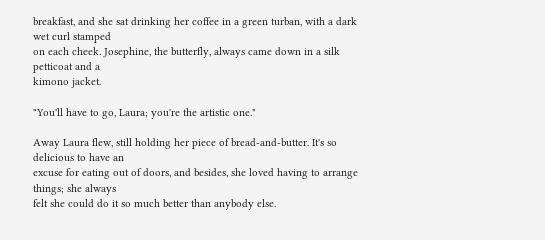breakfast, and she sat drinking her coffee in a green turban, with a dark wet curl stamped
on each cheek. Josephine, the butterfly, always came down in a silk petticoat and a
kimono jacket.

"You'll have to go, Laura; you're the artistic one."

Away Laura flew, still holding her piece of bread-and-butter. It's so delicious to have an
excuse for eating out of doors, and besides, she loved having to arrange things; she always
felt she could do it so much better than anybody else.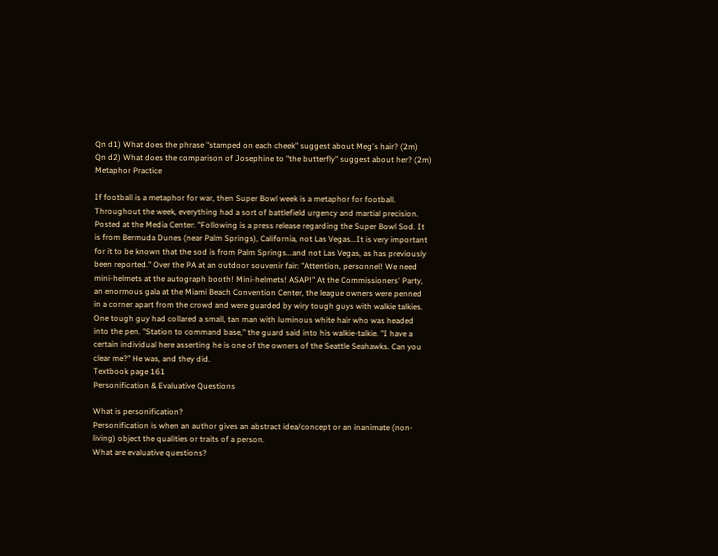Qn d1) What does the phrase "stamped on each cheek" suggest about Meg's hair? (2m)
Qn d2) What does the comparison of Josephine to "the butterfly" suggest about her? (2m)
Metaphor Practice

If football is a metaphor for war, then Super Bowl week is a metaphor for football.
Throughout the week, everything had a sort of battlefield urgency and martial precision.
Posted at the Media Center: "Following is a press release regarding the Super Bowl Sod. It
is from Bermuda Dunes (near Palm Springs), California, not Las Vegas...It is very important
for it to be known that the sod is from Palm Springs...and not Las Vegas, as has previously
been reported." Over the PA at an outdoor souvenir fair: "Attention, personnel! We need
mini-helmets at the autograph booth! Mini-helmets! ASAP!" At the Commissioners' Party,
an enormous gala at the Miami Beach Convention Center, the league owners were penned
in a corner apart from the crowd and were guarded by wiry tough guys with walkie talkies.
One tough guy had collared a small, tan man with luminous white hair who was headed
into the pen. "Station to command base," the guard said into his walkie-talkie. "I have a
certain individual here asserting he is one of the owners of the Seattle Seahawks. Can you
clear me?" He was, and they did.
Textbook page 161
Personification & Evaluative Questions

What is personification?
Personification is when an author gives an abstract idea/concept or an inanimate (non-
living) object the qualities or traits of a person.
What are evaluative questions?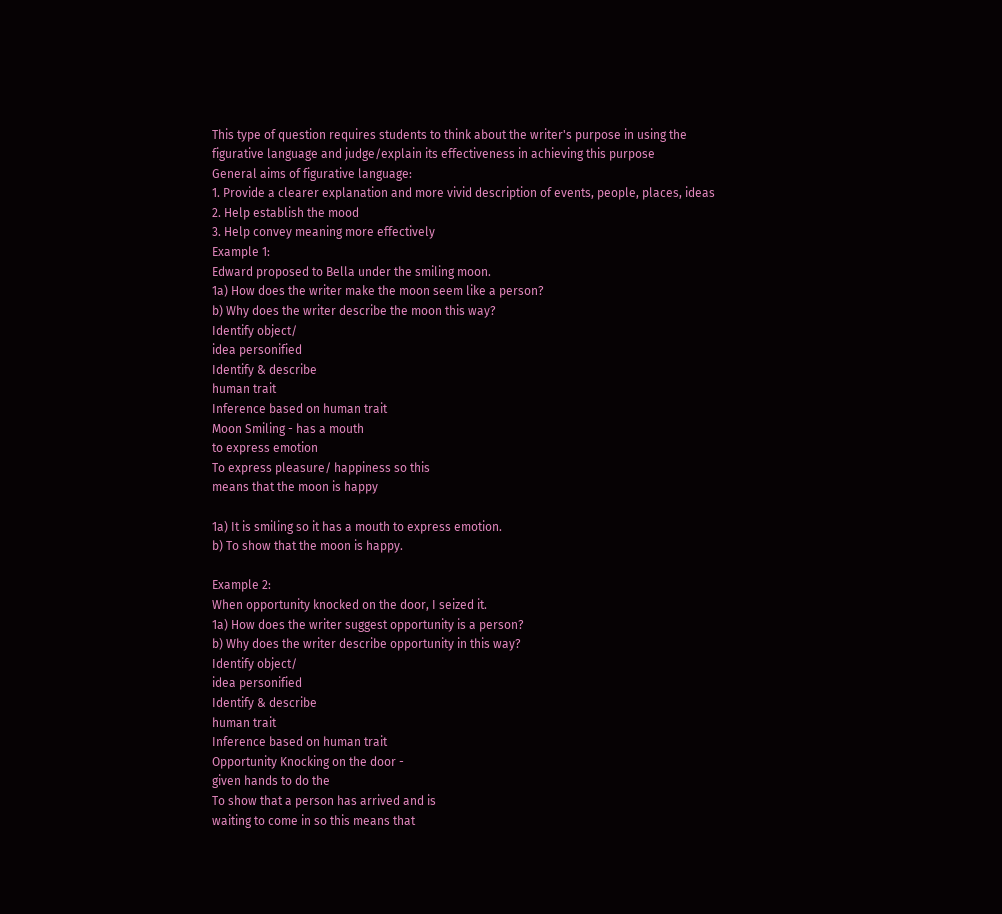This type of question requires students to think about the writer's purpose in using the
figurative language and judge/explain its effectiveness in achieving this purpose
General aims of figurative language:
1. Provide a clearer explanation and more vivid description of events, people, places, ideas
2. Help establish the mood
3. Help convey meaning more effectively
Example 1:
Edward proposed to Bella under the smiling moon.
1a) How does the writer make the moon seem like a person?
b) Why does the writer describe the moon this way?
Identify object/
idea personified
Identify & describe
human trait
Inference based on human trait
Moon Smiling - has a mouth
to express emotion
To express pleasure/ happiness so this
means that the moon is happy

1a) It is smiling so it has a mouth to express emotion.
b) To show that the moon is happy.

Example 2:
When opportunity knocked on the door, I seized it.
1a) How does the writer suggest opportunity is a person?
b) Why does the writer describe opportunity in this way?
Identify object/
idea personified
Identify & describe
human trait
Inference based on human trait
Opportunity Knocking on the door -
given hands to do the
To show that a person has arrived and is
waiting to come in so this means that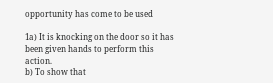opportunity has come to be used

1a) It is knocking on the door so it has been given hands to perform this action.
b) To show that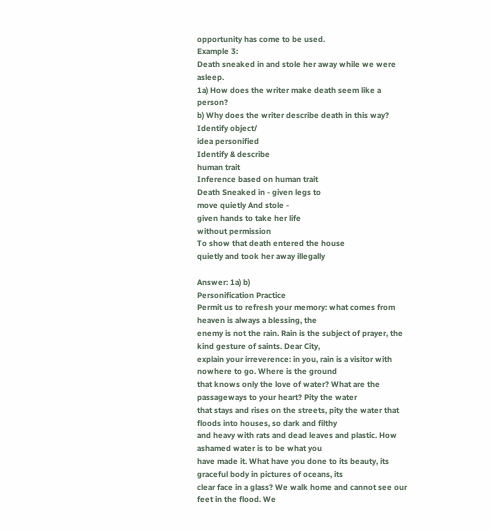opportunity has come to be used.
Example 3:
Death sneaked in and stole her away while we were asleep.
1a) How does the writer make death seem like a person?
b) Why does the writer describe death in this way?
Identify object/
idea personified
Identify & describe
human trait
Inference based on human trait
Death Sneaked in - given legs to
move quietly And stole -
given hands to take her life
without permission
To show that death entered the house
quietly and took her away illegally

Answer: 1a) b)
Personification Practice
Permit us to refresh your memory: what comes from heaven is always a blessing, the
enemy is not the rain. Rain is the subject of prayer, the kind gesture of saints. Dear City,
explain your irreverence: in you, rain is a visitor with nowhere to go. Where is the ground
that knows only the love of water? What are the passageways to your heart? Pity the water
that stays and rises on the streets, pity the water that floods into houses, so dark and filthy
and heavy with rats and dead leaves and plastic. How ashamed water is to be what you
have made it. What have you done to its beauty, its graceful body in pictures of oceans, its
clear face in a glass? We walk home and cannot see our feet in the flood. We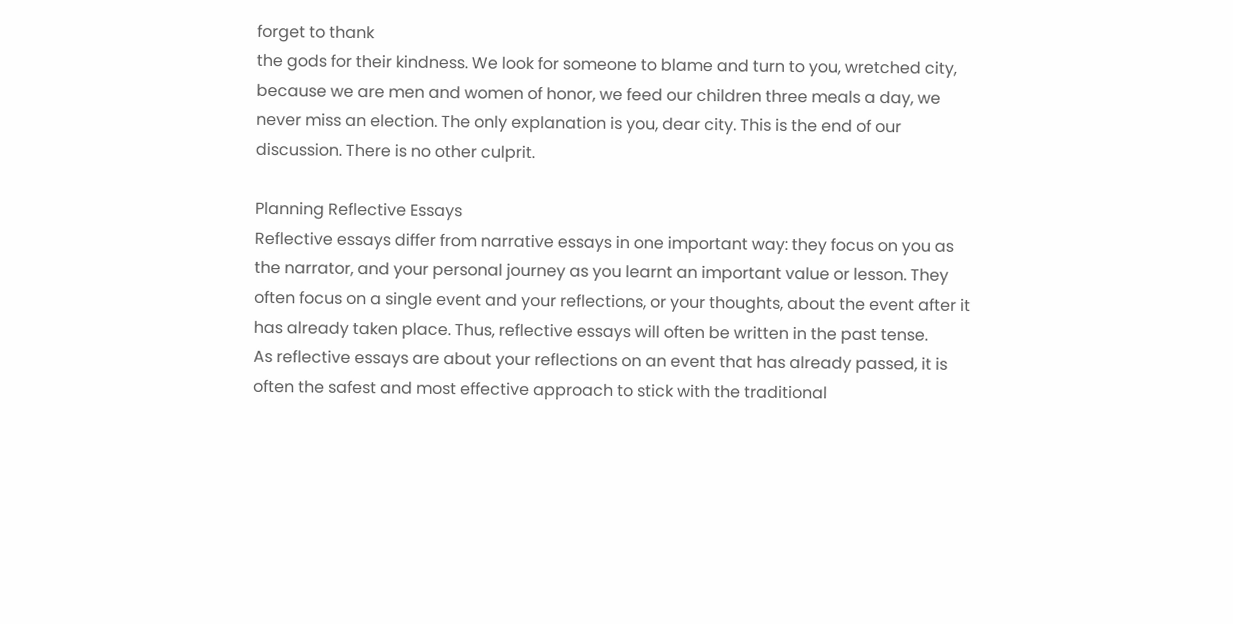forget to thank
the gods for their kindness. We look for someone to blame and turn to you, wretched city,
because we are men and women of honor, we feed our children three meals a day, we
never miss an election. The only explanation is you, dear city. This is the end of our
discussion. There is no other culprit.

Planning Reflective Essays
Reflective essays differ from narrative essays in one important way: they focus on you as
the narrator, and your personal journey as you learnt an important value or lesson. They
often focus on a single event and your reflections, or your thoughts, about the event after it
has already taken place. Thus, reflective essays will often be written in the past tense.
As reflective essays are about your reflections on an event that has already passed, it is
often the safest and most effective approach to stick with the traditional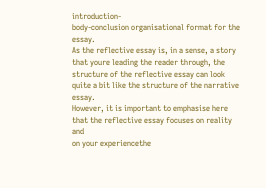introduction-
body-conclusion organisational format for the essay.
As the reflective essay is, in a sense, a story that youre leading the reader through, the
structure of the reflective essay can look quite a bit like the structure of the narrative essay.
However, it is important to emphasise here that the reflective essay focuses on reality and
on your experiencethe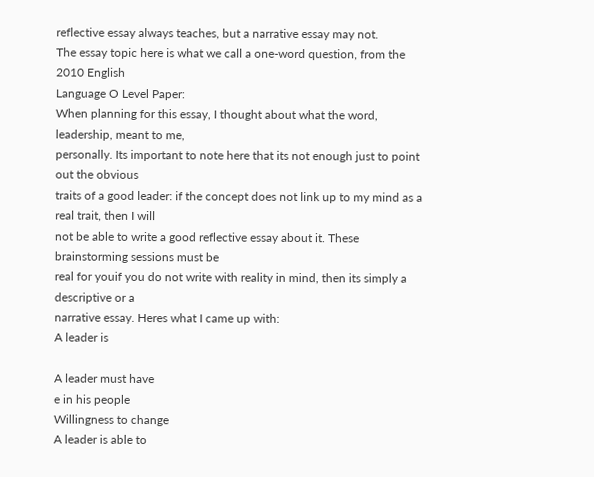reflective essay always teaches, but a narrative essay may not.
The essay topic here is what we call a one-word question, from the 2010 English
Language O Level Paper:
When planning for this essay, I thought about what the word, leadership, meant to me,
personally. Its important to note here that its not enough just to point out the obvious
traits of a good leader: if the concept does not link up to my mind as a real trait, then I will
not be able to write a good reflective essay about it. These brainstorming sessions must be
real for youif you do not write with reality in mind, then its simply a descriptive or a
narrative essay. Heres what I came up with:
A leader is

A leader must have
e in his people
Willingness to change
A leader is able to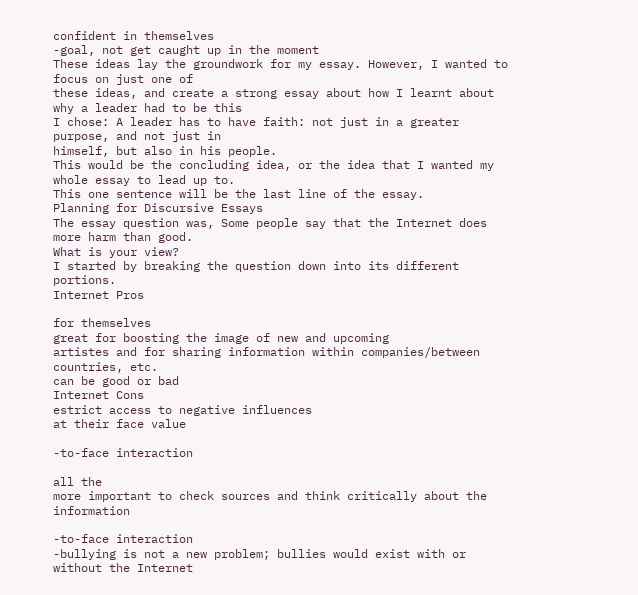confident in themselves
-goal, not get caught up in the moment
These ideas lay the groundwork for my essay. However, I wanted to focus on just one of
these ideas, and create a strong essay about how I learnt about why a leader had to be this
I chose: A leader has to have faith: not just in a greater purpose, and not just in
himself, but also in his people.
This would be the concluding idea, or the idea that I wanted my whole essay to lead up to.
This one sentence will be the last line of the essay.
Planning for Discursive Essays
The essay question was, Some people say that the Internet does more harm than good.
What is your view?
I started by breaking the question down into its different portions.
Internet Pros

for themselves
great for boosting the image of new and upcoming
artistes and for sharing information within companies/between countries, etc.
can be good or bad
Internet Cons
estrict access to negative influences
at their face value

-to-face interaction

all the
more important to check sources and think critically about the information

-to-face interaction
-bullying is not a new problem; bullies would exist with or without the Internet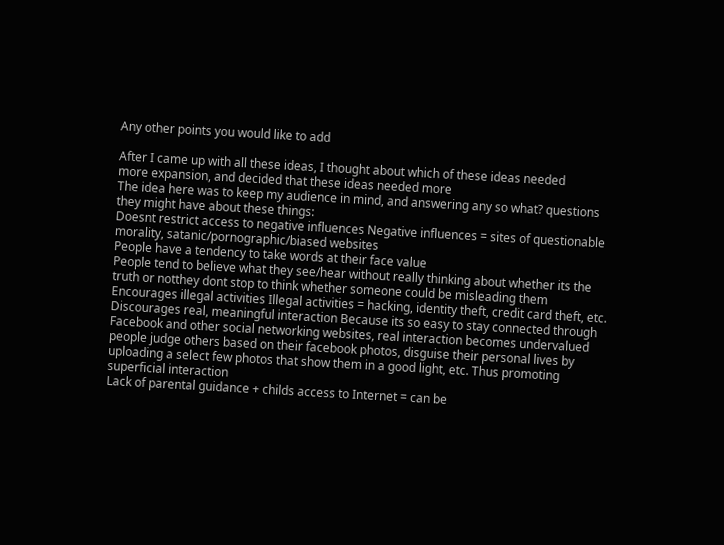Any other points you would like to add

After I came up with all these ideas, I thought about which of these ideas needed
more expansion, and decided that these ideas needed more
The idea here was to keep my audience in mind, and answering any so what? questions
they might have about these things:
Doesnt restrict access to negative influences Negative influences = sites of questionable
morality, satanic/pornographic/biased websites
People have a tendency to take words at their face value
People tend to believe what they see/hear without really thinking about whether its the
truth or notthey dont stop to think whether someone could be misleading them
Encourages illegal activities Illegal activities = hacking, identity theft, credit card theft, etc.
Discourages real, meaningful interaction Because its so easy to stay connected through
Facebook and other social networking websites, real interaction becomes undervalued
people judge others based on their facebook photos, disguise their personal lives by
uploading a select few photos that show them in a good light, etc. Thus promoting
superficial interaction
Lack of parental guidance + childs access to Internet = can be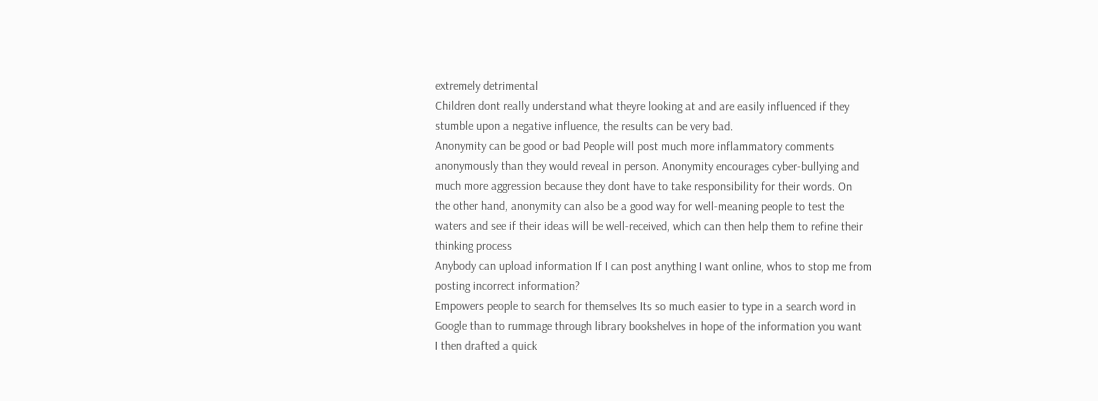extremely detrimental
Children dont really understand what theyre looking at and are easily influenced if they
stumble upon a negative influence, the results can be very bad.
Anonymity can be good or bad People will post much more inflammatory comments
anonymously than they would reveal in person. Anonymity encourages cyber-bullying and
much more aggression because they dont have to take responsibility for their words. On
the other hand, anonymity can also be a good way for well-meaning people to test the
waters and see if their ideas will be well-received, which can then help them to refine their
thinking process
Anybody can upload information If I can post anything I want online, whos to stop me from
posting incorrect information?
Empowers people to search for themselves Its so much easier to type in a search word in
Google than to rummage through library bookshelves in hope of the information you want
I then drafted a quick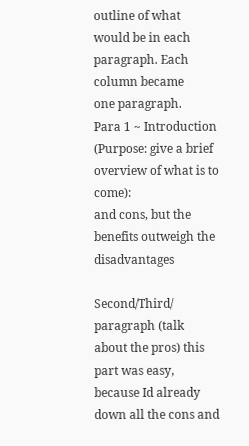outline of what would be in each paragraph. Each column became
one paragraph.
Para 1 ~ Introduction (Purpose: give a brief overview of what is to come):
and cons, but the benefits outweigh the disadvantages

Second/Third/ paragraph (talk about the pros) this part was easy, because Id already
down all the cons and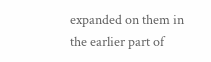expanded on them in the earlier part of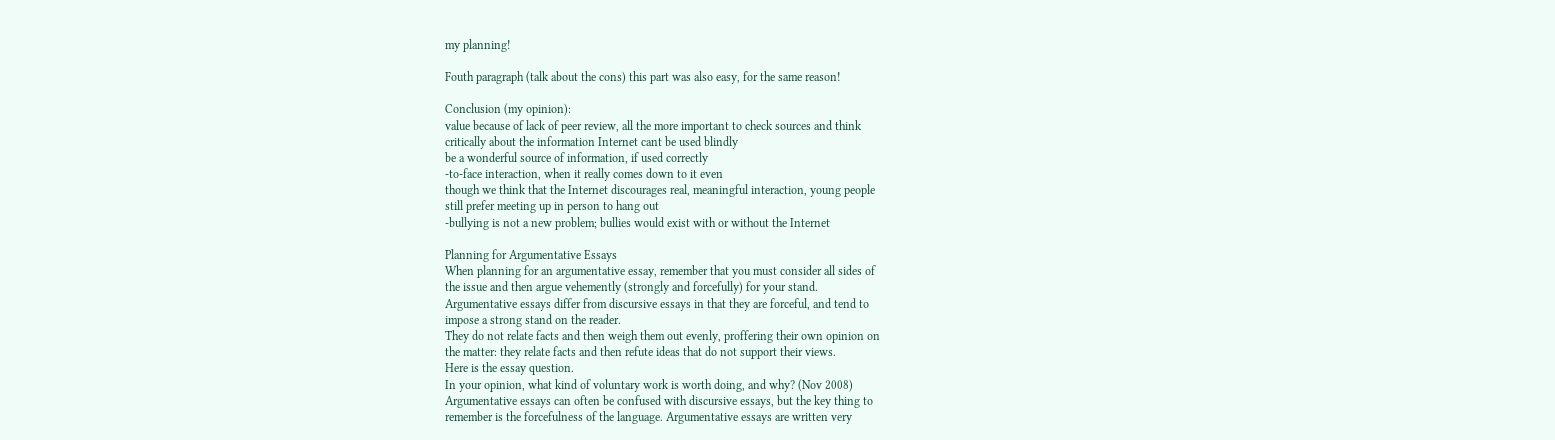my planning!

Fouth paragraph (talk about the cons) this part was also easy, for the same reason!

Conclusion (my opinion):
value because of lack of peer review, all the more important to check sources and think
critically about the information Internet cant be used blindly
be a wonderful source of information, if used correctly
-to-face interaction, when it really comes down to it even
though we think that the Internet discourages real, meaningful interaction, young people
still prefer meeting up in person to hang out
-bullying is not a new problem; bullies would exist with or without the Internet

Planning for Argumentative Essays
When planning for an argumentative essay, remember that you must consider all sides of
the issue and then argue vehemently (strongly and forcefully) for your stand.
Argumentative essays differ from discursive essays in that they are forceful, and tend to
impose a strong stand on the reader.
They do not relate facts and then weigh them out evenly, proffering their own opinion on
the matter: they relate facts and then refute ideas that do not support their views.
Here is the essay question.
In your opinion, what kind of voluntary work is worth doing, and why? (Nov 2008)
Argumentative essays can often be confused with discursive essays, but the key thing to
remember is the forcefulness of the language. Argumentative essays are written very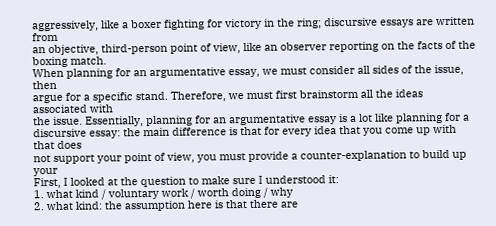aggressively, like a boxer fighting for victory in the ring; discursive essays are written from
an objective, third-person point of view, like an observer reporting on the facts of the
boxing match.
When planning for an argumentative essay, we must consider all sides of the issue, then
argue for a specific stand. Therefore, we must first brainstorm all the ideas associated with
the issue. Essentially, planning for an argumentative essay is a lot like planning for a
discursive essay: the main difference is that for every idea that you come up with that does
not support your point of view, you must provide a counter-explanation to build up your
First, I looked at the question to make sure I understood it:
1. what kind / voluntary work / worth doing / why
2. what kind: the assumption here is that there are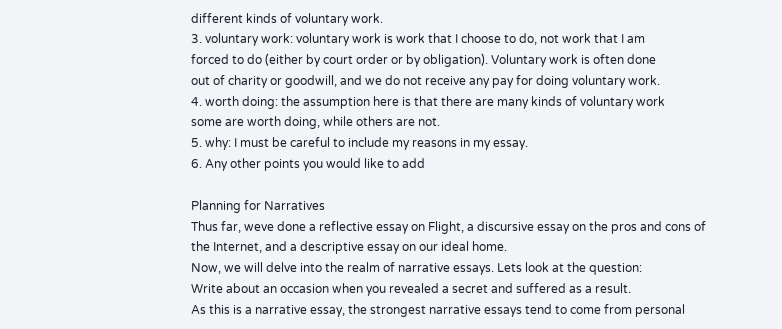different kinds of voluntary work.
3. voluntary work: voluntary work is work that I choose to do, not work that I am
forced to do (either by court order or by obligation). Voluntary work is often done
out of charity or goodwill, and we do not receive any pay for doing voluntary work.
4. worth doing: the assumption here is that there are many kinds of voluntary work
some are worth doing, while others are not.
5. why: I must be careful to include my reasons in my essay.
6. Any other points you would like to add

Planning for Narratives
Thus far, weve done a reflective essay on Flight, a discursive essay on the pros and cons of
the Internet, and a descriptive essay on our ideal home.
Now, we will delve into the realm of narrative essays. Lets look at the question:
Write about an occasion when you revealed a secret and suffered as a result.
As this is a narrative essay, the strongest narrative essays tend to come from personal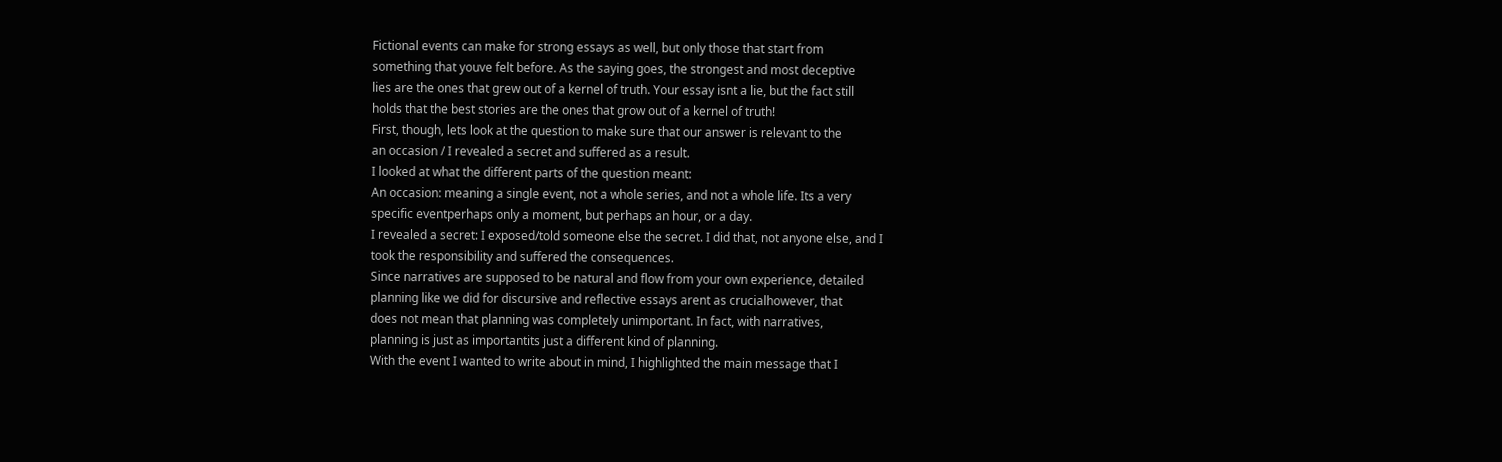Fictional events can make for strong essays as well, but only those that start from
something that youve felt before. As the saying goes, the strongest and most deceptive
lies are the ones that grew out of a kernel of truth. Your essay isnt a lie, but the fact still
holds that the best stories are the ones that grow out of a kernel of truth!
First, though, lets look at the question to make sure that our answer is relevant to the
an occasion / I revealed a secret and suffered as a result.
I looked at what the different parts of the question meant:
An occasion: meaning a single event, not a whole series, and not a whole life. Its a very
specific eventperhaps only a moment, but perhaps an hour, or a day.
I revealed a secret: I exposed/told someone else the secret. I did that, not anyone else, and I
took the responsibility and suffered the consequences.
Since narratives are supposed to be natural and flow from your own experience, detailed
planning like we did for discursive and reflective essays arent as crucialhowever, that
does not mean that planning was completely unimportant. In fact, with narratives,
planning is just as importantits just a different kind of planning.
With the event I wanted to write about in mind, I highlighted the main message that I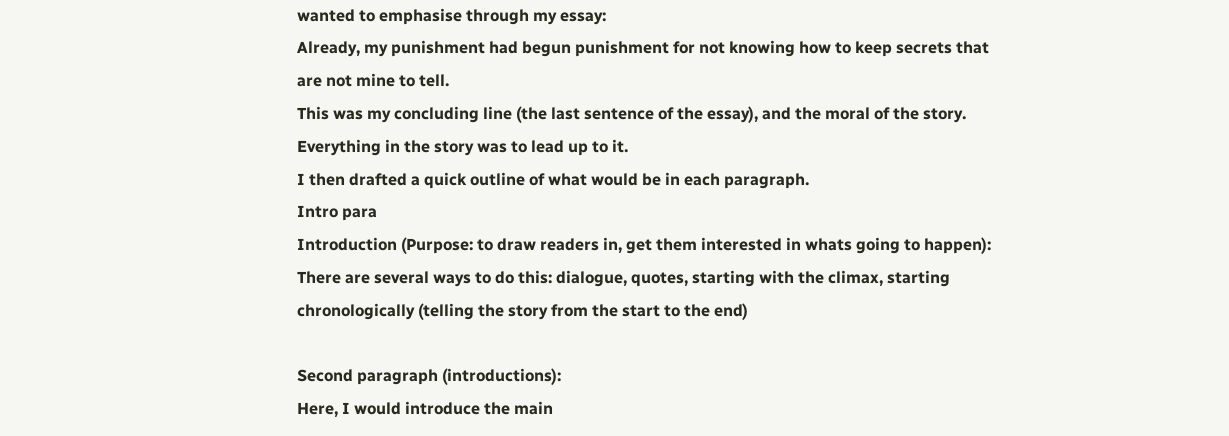wanted to emphasise through my essay:
Already, my punishment had begun punishment for not knowing how to keep secrets that
are not mine to tell.
This was my concluding line (the last sentence of the essay), and the moral of the story.
Everything in the story was to lead up to it.
I then drafted a quick outline of what would be in each paragraph.
Intro para
Introduction (Purpose: to draw readers in, get them interested in whats going to happen):
There are several ways to do this: dialogue, quotes, starting with the climax, starting
chronologically (telling the story from the start to the end)

Second paragraph (introductions):
Here, I would introduce the main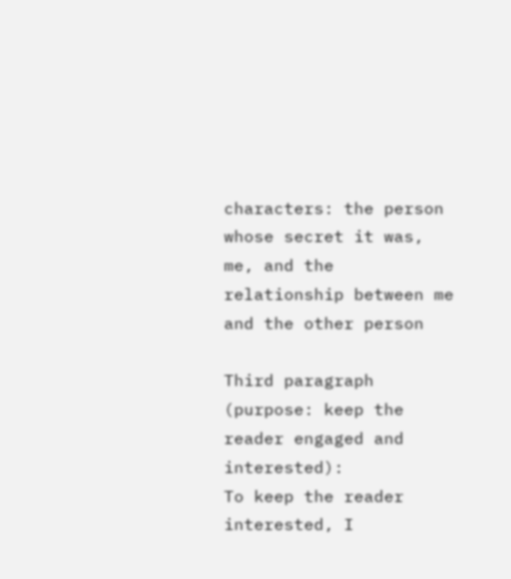characters: the person whose secret it was, me, and the
relationship between me and the other person

Third paragraph (purpose: keep the reader engaged and interested):
To keep the reader interested, I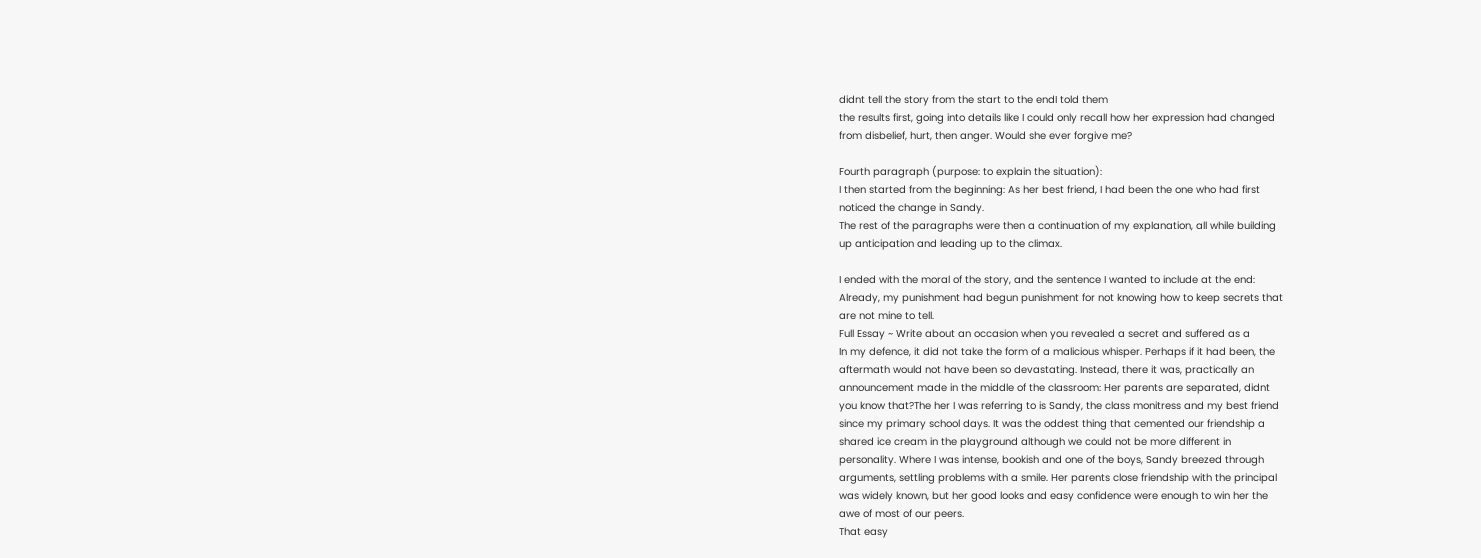didnt tell the story from the start to the endI told them
the results first, going into details like I could only recall how her expression had changed
from disbelief, hurt, then anger. Would she ever forgive me?

Fourth paragraph (purpose: to explain the situation):
I then started from the beginning: As her best friend, I had been the one who had first
noticed the change in Sandy.
The rest of the paragraphs were then a continuation of my explanation, all while building
up anticipation and leading up to the climax.

I ended with the moral of the story, and the sentence I wanted to include at the end:
Already, my punishment had begun punishment for not knowing how to keep secrets that
are not mine to tell.
Full Essay ~ Write about an occasion when you revealed a secret and suffered as a
In my defence, it did not take the form of a malicious whisper. Perhaps if it had been, the
aftermath would not have been so devastating. Instead, there it was, practically an
announcement made in the middle of the classroom: Her parents are separated, didnt
you know that?The her I was referring to is Sandy, the class monitress and my best friend
since my primary school days. It was the oddest thing that cemented our friendship a
shared ice cream in the playground although we could not be more different in
personality. Where I was intense, bookish and one of the boys, Sandy breezed through
arguments, settling problems with a smile. Her parents close friendship with the principal
was widely known, but her good looks and easy confidence were enough to win her the
awe of most of our peers.
That easy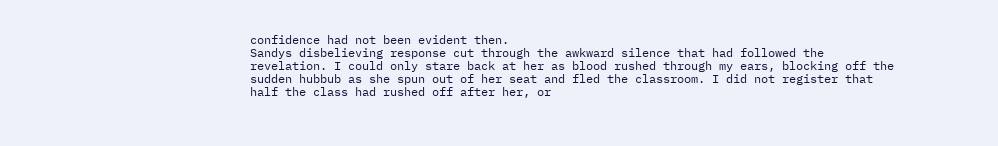confidence had not been evident then.
Sandys disbelieving response cut through the awkward silence that had followed the
revelation. I could only stare back at her as blood rushed through my ears, blocking off the
sudden hubbub as she spun out of her seat and fled the classroom. I did not register that
half the class had rushed off after her, or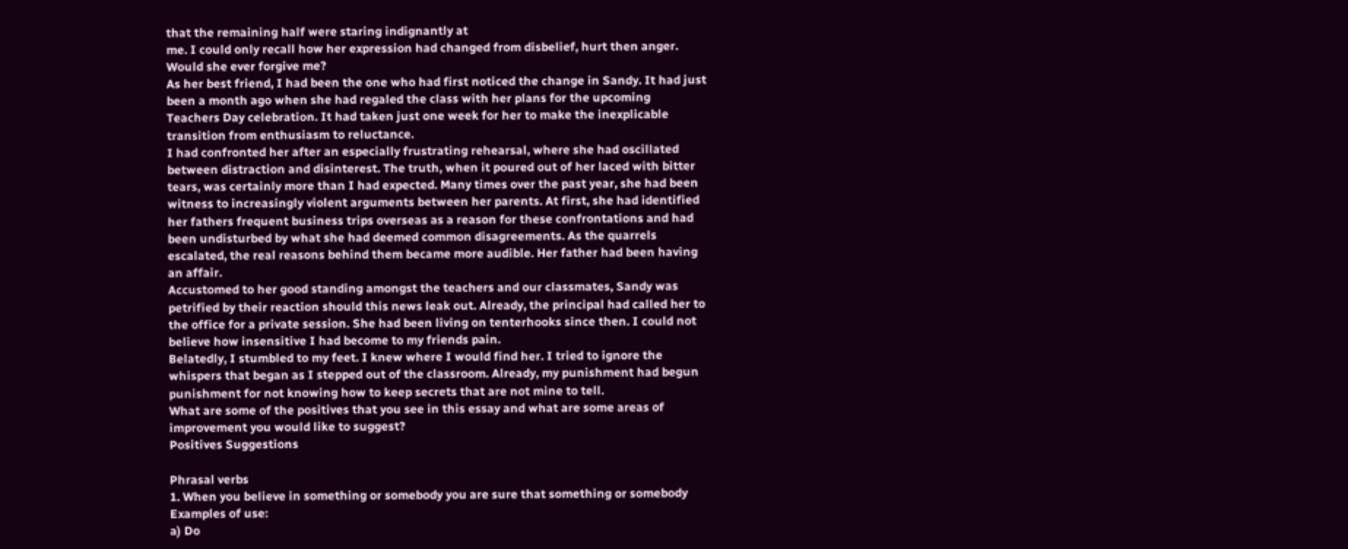that the remaining half were staring indignantly at
me. I could only recall how her expression had changed from disbelief, hurt then anger.
Would she ever forgive me?
As her best friend, I had been the one who had first noticed the change in Sandy. It had just
been a month ago when she had regaled the class with her plans for the upcoming
Teachers Day celebration. It had taken just one week for her to make the inexplicable
transition from enthusiasm to reluctance.
I had confronted her after an especially frustrating rehearsal, where she had oscillated
between distraction and disinterest. The truth, when it poured out of her laced with bitter
tears, was certainly more than I had expected. Many times over the past year, she had been
witness to increasingly violent arguments between her parents. At first, she had identified
her fathers frequent business trips overseas as a reason for these confrontations and had
been undisturbed by what she had deemed common disagreements. As the quarrels
escalated, the real reasons behind them became more audible. Her father had been having
an affair.
Accustomed to her good standing amongst the teachers and our classmates, Sandy was
petrified by their reaction should this news leak out. Already, the principal had called her to
the office for a private session. She had been living on tenterhooks since then. I could not
believe how insensitive I had become to my friends pain.
Belatedly, I stumbled to my feet. I knew where I would find her. I tried to ignore the
whispers that began as I stepped out of the classroom. Already, my punishment had begun
punishment for not knowing how to keep secrets that are not mine to tell.
What are some of the positives that you see in this essay and what are some areas of
improvement you would like to suggest?
Positives Suggestions

Phrasal verbs
1. When you believe in something or somebody you are sure that something or somebody
Examples of use:
a) Do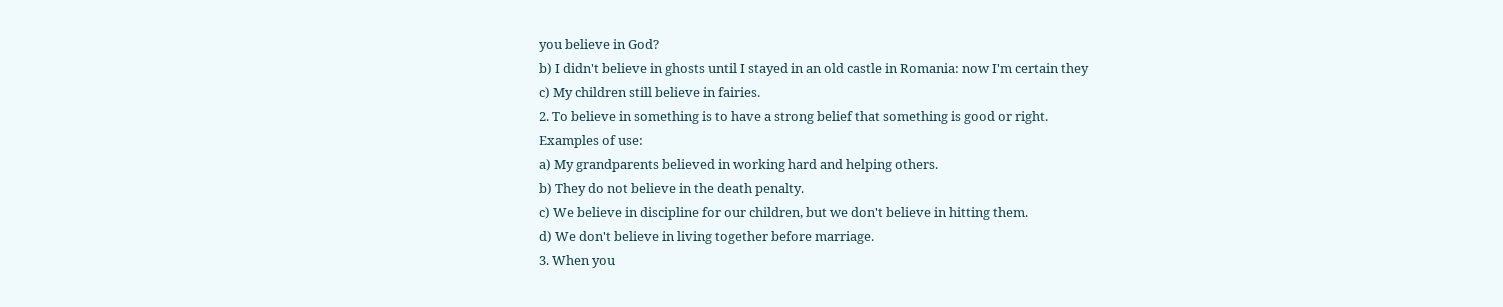you believe in God?
b) I didn't believe in ghosts until I stayed in an old castle in Romania: now I'm certain they
c) My children still believe in fairies.
2. To believe in something is to have a strong belief that something is good or right.
Examples of use:
a) My grandparents believed in working hard and helping others.
b) They do not believe in the death penalty.
c) We believe in discipline for our children, but we don't believe in hitting them.
d) We don't believe in living together before marriage.
3. When you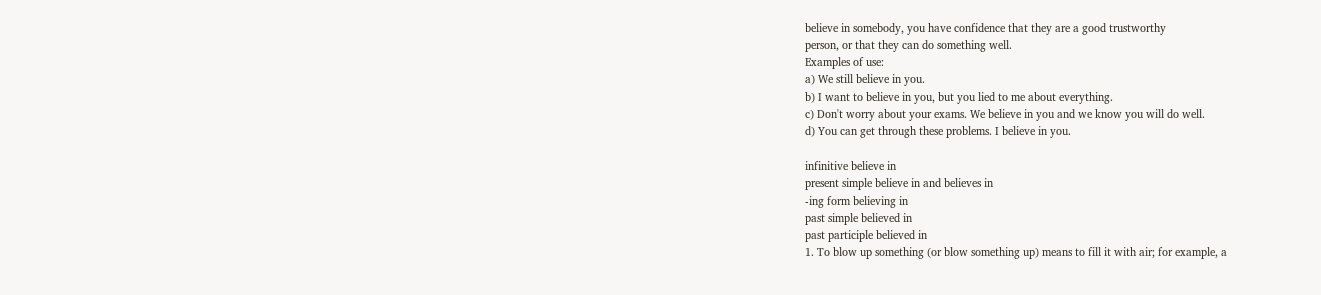believe in somebody, you have confidence that they are a good trustworthy
person, or that they can do something well.
Examples of use:
a) We still believe in you.
b) I want to believe in you, but you lied to me about everything.
c) Don't worry about your exams. We believe in you and we know you will do well.
d) You can get through these problems. I believe in you.

infinitive believe in
present simple believe in and believes in
-ing form believing in
past simple believed in
past participle believed in
1. To blow up something (or blow something up) means to fill it with air; for example, a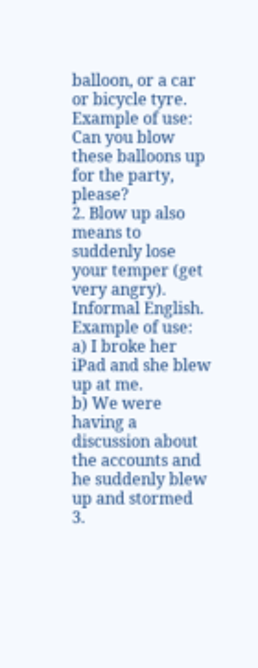balloon, or a car or bicycle tyre.
Example of use:
Can you blow these balloons up for the party, please?
2. Blow up also means to suddenly lose your temper (get very angry).
Informal English.
Example of use:
a) I broke her iPad and she blew up at me.
b) We were having a discussion about the accounts and he suddenly blew up and stormed
3.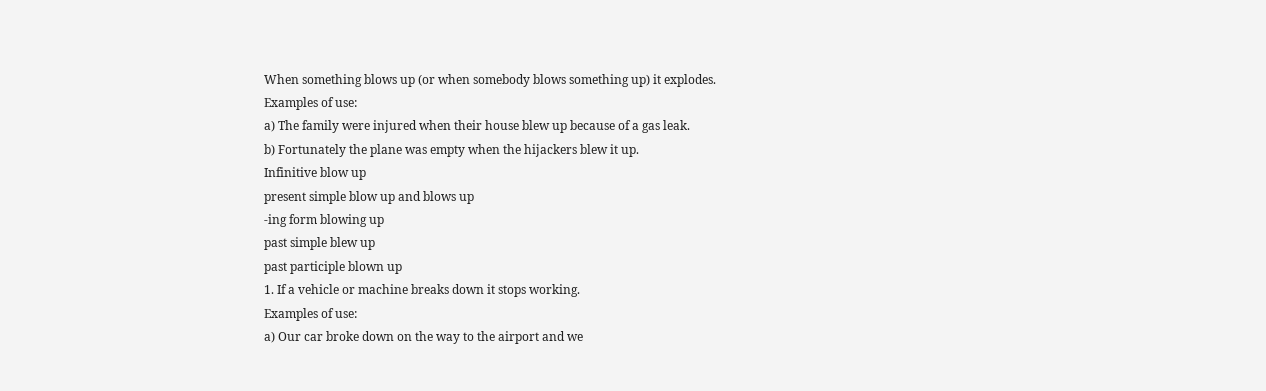When something blows up (or when somebody blows something up) it explodes.
Examples of use:
a) The family were injured when their house blew up because of a gas leak.
b) Fortunately the plane was empty when the hijackers blew it up.
Infinitive blow up
present simple blow up and blows up
-ing form blowing up
past simple blew up
past participle blown up
1. If a vehicle or machine breaks down it stops working.
Examples of use:
a) Our car broke down on the way to the airport and we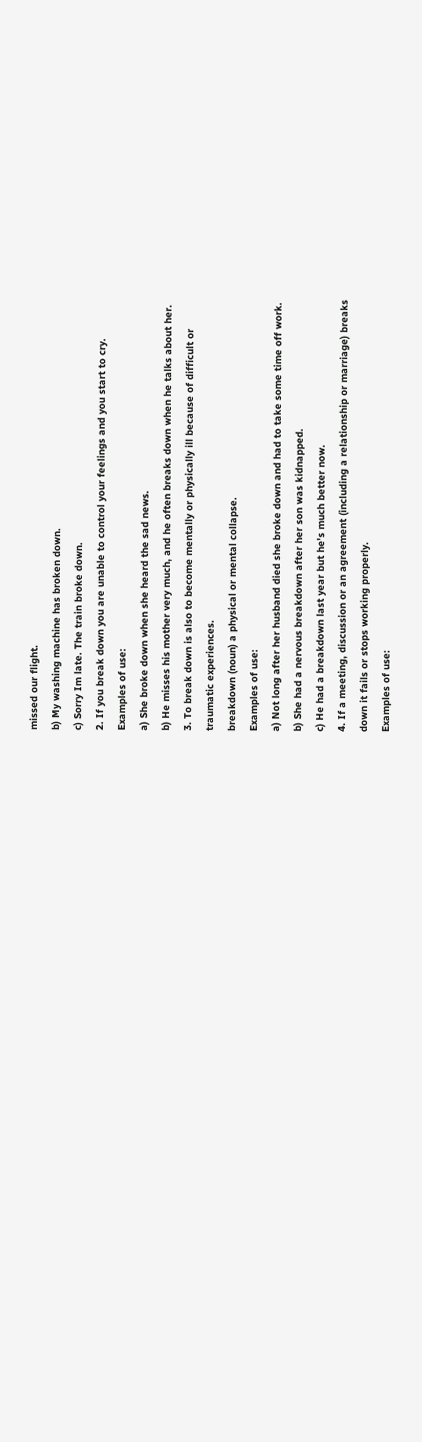missed our flight.
b) My washing machine has broken down.
c) Sorry Im late. The train broke down.
2. If you break down you are unable to control your feelings and you start to cry.
Examples of use:
a) She broke down when she heard the sad news.
b) He misses his mother very much, and he often breaks down when he talks about her.
3. To break down is also to become mentally or physically ill because of difficult or
traumatic experiences.
breakdown (noun) a physical or mental collapse.
Examples of use:
a) Not long after her husband died she broke down and had to take some time off work.
b) She had a nervous breakdown after her son was kidnapped.
c) He had a breakdown last year but he's much better now.
4. If a meeting, discussion or an agreement (including a relationship or marriage) breaks
down it fails or stops working properly.
Examples of use: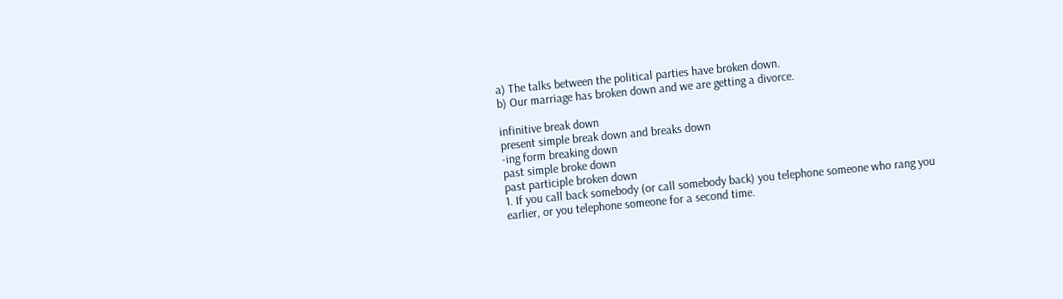a) The talks between the political parties have broken down.
b) Our marriage has broken down and we are getting a divorce.

infinitive break down
present simple break down and breaks down
-ing form breaking down
past simple broke down
past participle broken down
1. If you call back somebody (or call somebody back) you telephone someone who rang you
earlier, or you telephone someone for a second time.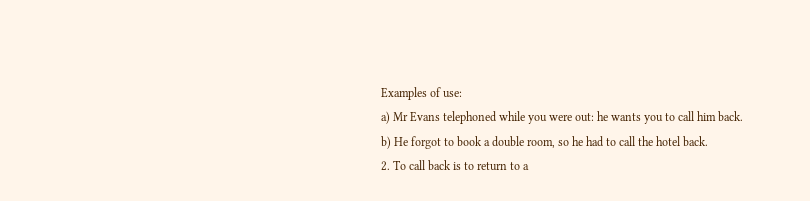Examples of use:
a) Mr Evans telephoned while you were out: he wants you to call him back.
b) He forgot to book a double room, so he had to call the hotel back.
2. To call back is to return to a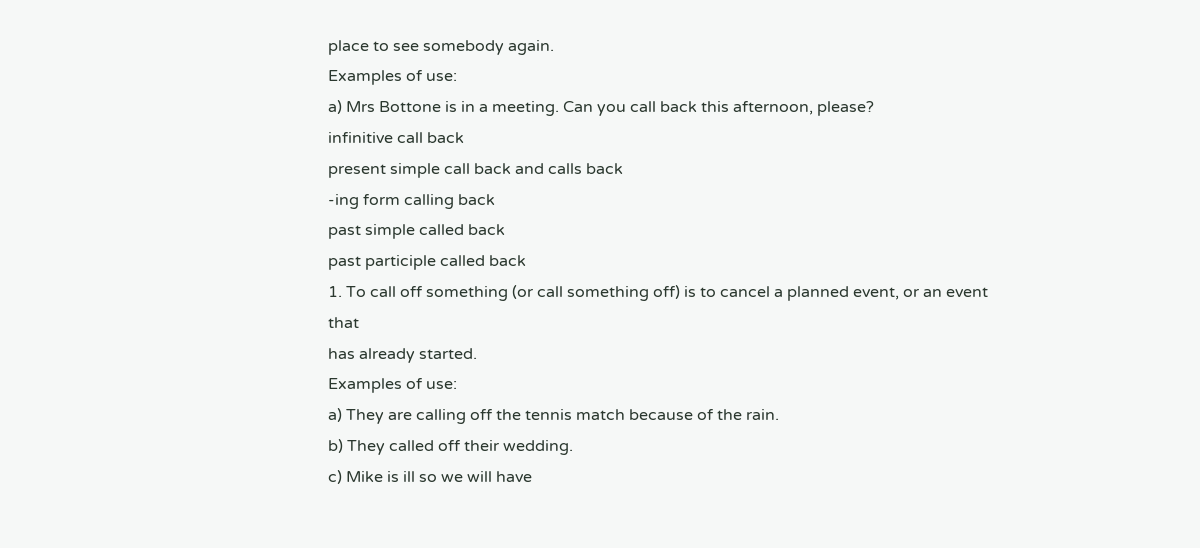place to see somebody again.
Examples of use:
a) Mrs Bottone is in a meeting. Can you call back this afternoon, please?
infinitive call back
present simple call back and calls back
-ing form calling back
past simple called back
past participle called back
1. To call off something (or call something off) is to cancel a planned event, or an event that
has already started.
Examples of use:
a) They are calling off the tennis match because of the rain.
b) They called off their wedding.
c) Mike is ill so we will have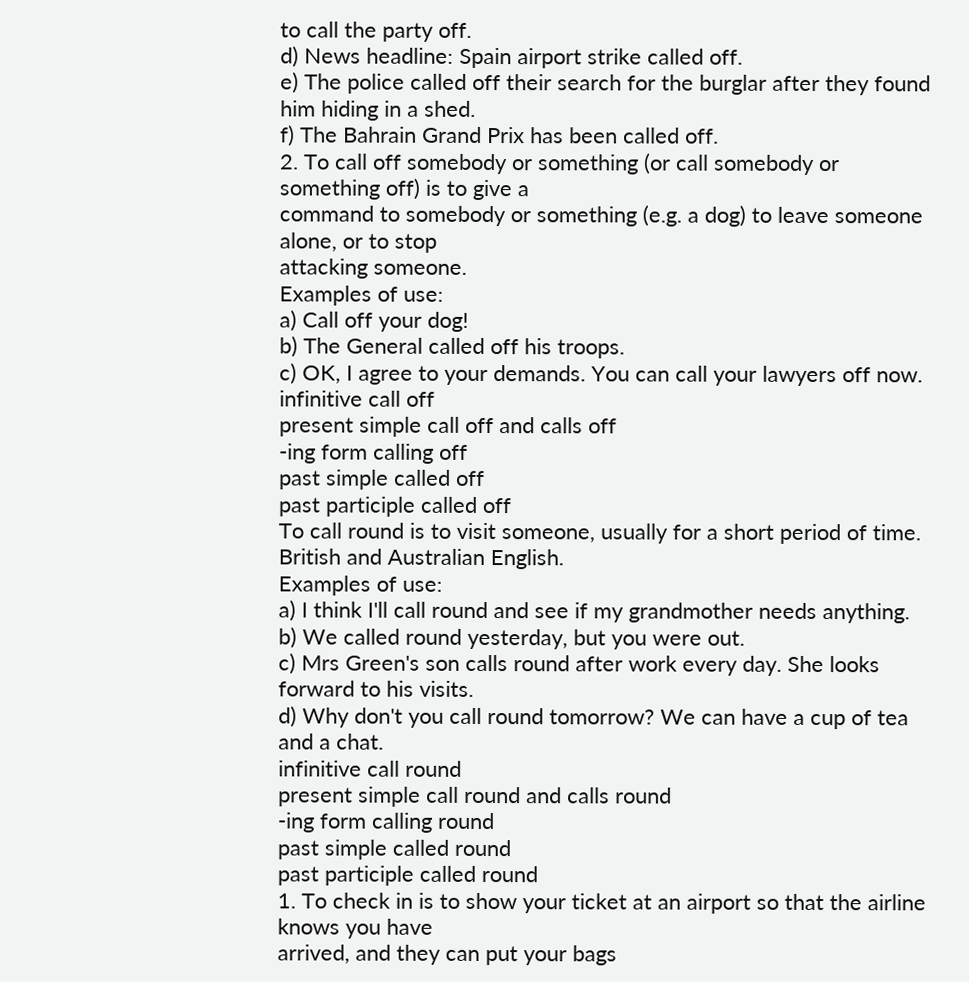to call the party off.
d) News headline: Spain airport strike called off.
e) The police called off their search for the burglar after they found him hiding in a shed.
f) The Bahrain Grand Prix has been called off.
2. To call off somebody or something (or call somebody or something off) is to give a
command to somebody or something (e.g. a dog) to leave someone alone, or to stop
attacking someone.
Examples of use:
a) Call off your dog!
b) The General called off his troops.
c) OK, I agree to your demands. You can call your lawyers off now.
infinitive call off
present simple call off and calls off
-ing form calling off
past simple called off
past participle called off
To call round is to visit someone, usually for a short period of time.
British and Australian English.
Examples of use:
a) I think I'll call round and see if my grandmother needs anything.
b) We called round yesterday, but you were out.
c) Mrs Green's son calls round after work every day. She looks forward to his visits.
d) Why don't you call round tomorrow? We can have a cup of tea and a chat.
infinitive call round
present simple call round and calls round
-ing form calling round
past simple called round
past participle called round
1. To check in is to show your ticket at an airport so that the airline knows you have
arrived, and they can put your bags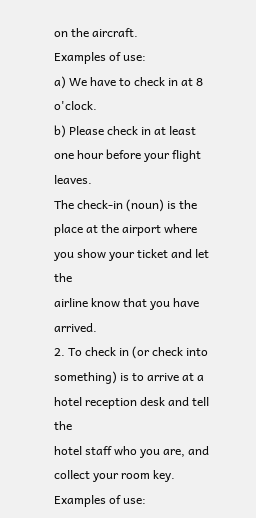on the aircraft.
Examples of use:
a) We have to check in at 8 o'clock.
b) Please check in at least one hour before your flight leaves.
The check-in (noun) is the place at the airport where you show your ticket and let the
airline know that you have arrived.
2. To check in (or check into something) is to arrive at a hotel reception desk and tell the
hotel staff who you are, and collect your room key.
Examples of use: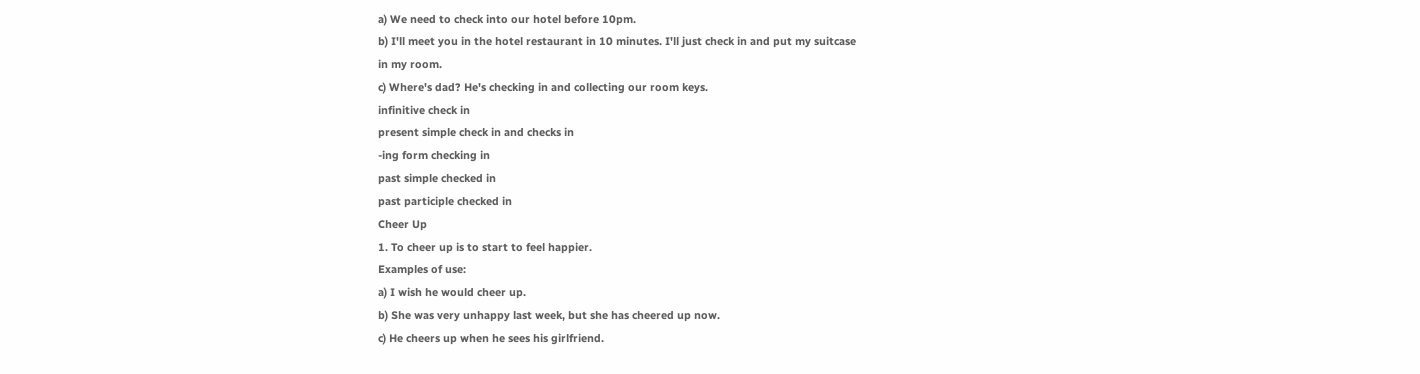a) We need to check into our hotel before 10pm.
b) I'll meet you in the hotel restaurant in 10 minutes. I'll just check in and put my suitcase
in my room.
c) Where's dad? He's checking in and collecting our room keys.
infinitive check in
present simple check in and checks in
-ing form checking in
past simple checked in
past participle checked in
Cheer Up
1. To cheer up is to start to feel happier.
Examples of use:
a) I wish he would cheer up.
b) She was very unhappy last week, but she has cheered up now.
c) He cheers up when he sees his girlfriend.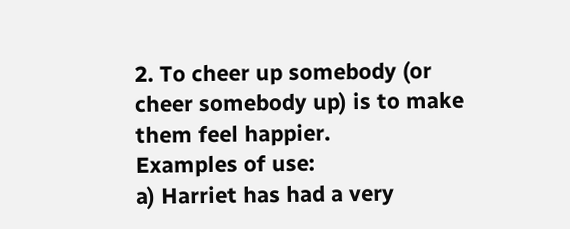2. To cheer up somebody (or cheer somebody up) is to make them feel happier.
Examples of use:
a) Harriet has had a very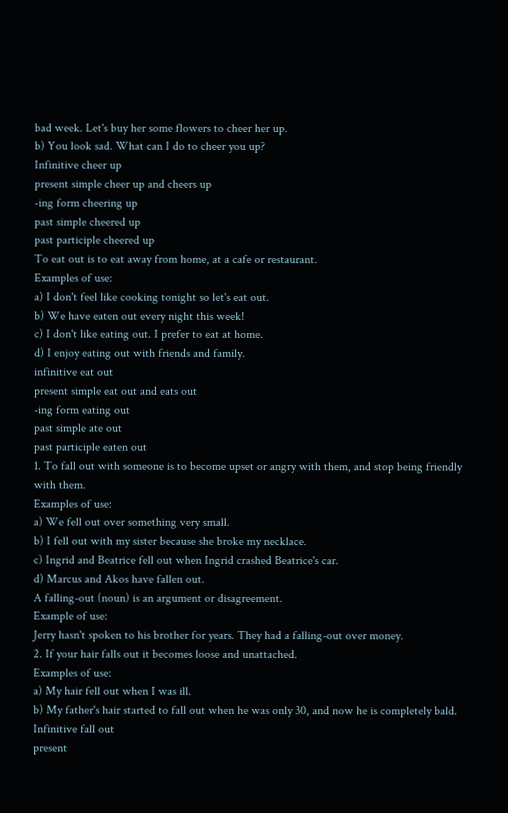bad week. Let's buy her some flowers to cheer her up.
b) You look sad. What can I do to cheer you up?
Infinitive cheer up
present simple cheer up and cheers up
-ing form cheering up
past simple cheered up
past participle cheered up
To eat out is to eat away from home, at a cafe or restaurant.
Examples of use:
a) I don't feel like cooking tonight so let's eat out.
b) We have eaten out every night this week!
c) I don't like eating out. I prefer to eat at home.
d) I enjoy eating out with friends and family.
infinitive eat out
present simple eat out and eats out
-ing form eating out
past simple ate out
past participle eaten out
1. To fall out with someone is to become upset or angry with them, and stop being friendly
with them.
Examples of use:
a) We fell out over something very small.
b) I fell out with my sister because she broke my necklace.
c) Ingrid and Beatrice fell out when Ingrid crashed Beatrice's car.
d) Marcus and Akos have fallen out.
A falling-out (noun) is an argument or disagreement.
Example of use:
Jerry hasn't spoken to his brother for years. They had a falling-out over money.
2. If your hair falls out it becomes loose and unattached.
Examples of use:
a) My hair fell out when I was ill.
b) My father's hair started to fall out when he was only 30, and now he is completely bald.
Infinitive fall out
present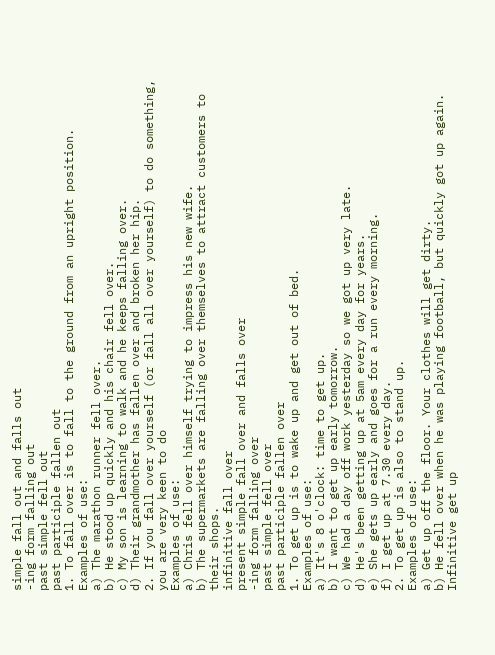simple fall out and falls out
-ing form falling out
past simple fell out
past participle fallen out
1. To fall over is to fall to the ground from an upright position.
Examples of use:
a) The marathon runner fell over.
b) He stood up quickly and his chair fell over.
c) My son is learning to walk and he keeps falling over.
d) Their grandmother has fallen over and broken her hip.
2. If you fall over yourself (or fall all over yourself) to do something, you are very keen to do
Examples of use:
a) Chris fell over himself trying to impress his new wife.
b) The supermarkets are falling over themselves to attract customers to their shops.
infinitive fall over
present simple fall over and falls over
-ing form falling over
past simple fell over
past participle fallen over
1. To get up is to wake up and get out of bed.
Examples of use:
a) It's 8 o'clock: time to get up.
b) I want to get up early tomorrow.
c) We had a day off work yesterday so we got up very late.
d) He's been getting up at 5am every day for years.
e) She gets up early and goes for a run every morning.
f) I get up at 7.30 every day.
2. To get up is also to stand up.
Examples of use:
a) Get up off the floor. Your clothes will get dirty.
b) He fell over when he was playing football, but quickly got up again.
Infinitive get up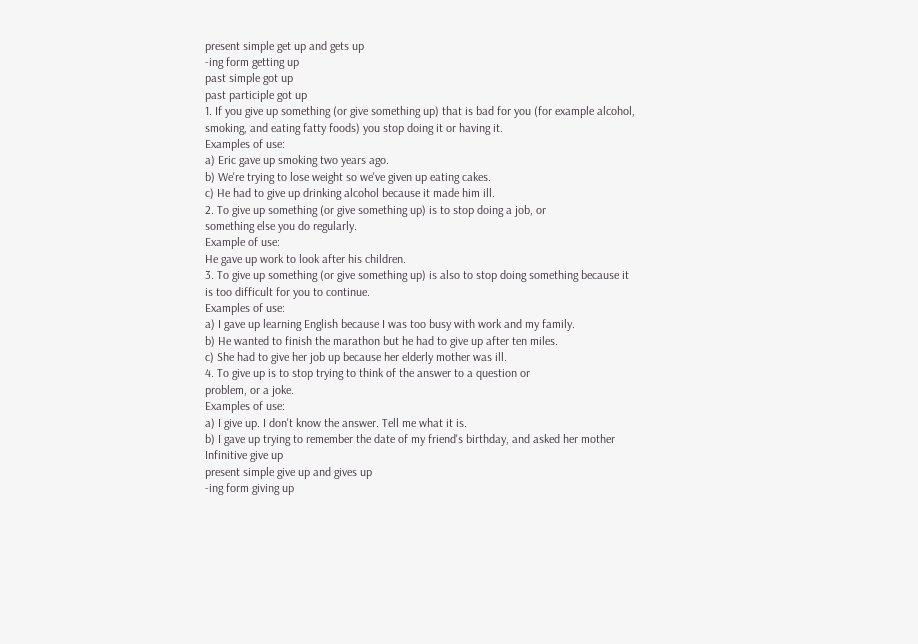present simple get up and gets up
-ing form getting up
past simple got up
past participle got up
1. If you give up something (or give something up) that is bad for you (for example alcohol,
smoking, and eating fatty foods) you stop doing it or having it.
Examples of use:
a) Eric gave up smoking two years ago.
b) We're trying to lose weight so we've given up eating cakes.
c) He had to give up drinking alcohol because it made him ill.
2. To give up something (or give something up) is to stop doing a job, or
something else you do regularly.
Example of use:
He gave up work to look after his children.
3. To give up something (or give something up) is also to stop doing something because it
is too difficult for you to continue.
Examples of use:
a) I gave up learning English because I was too busy with work and my family.
b) He wanted to finish the marathon but he had to give up after ten miles.
c) She had to give her job up because her elderly mother was ill.
4. To give up is to stop trying to think of the answer to a question or
problem, or a joke.
Examples of use:
a) I give up. I don't know the answer. Tell me what it is.
b) I gave up trying to remember the date of my friend's birthday, and asked her mother
Infinitive give up
present simple give up and gives up
-ing form giving up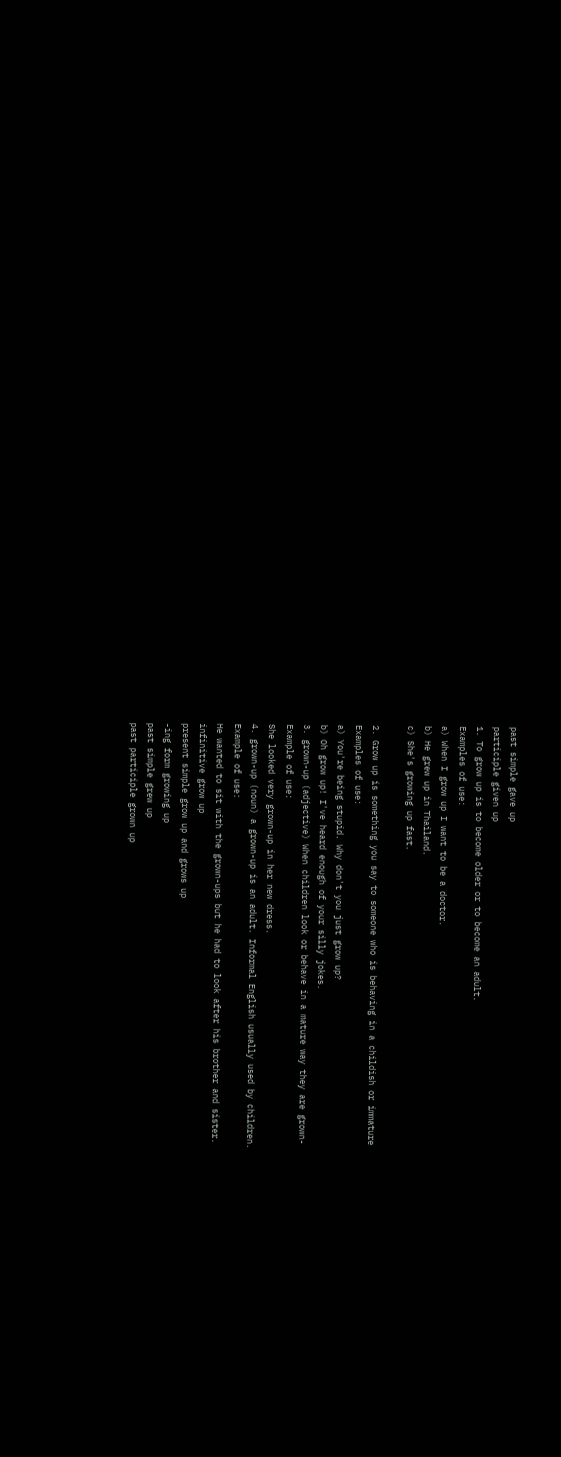past simple gave up
participle given up
1. To grow up is to become older or to become an adult.
Examples of use:
a) When I grow up I want to be a doctor.
b) He grew up in Thailand.
c) She's growing up fast.

2. Grow up is something you say to someone who is behaving in a childish or immature
Examples of use:
a) You're being stupid. Why don't you just grow up?
b) Oh grow up! I've heard enough of your silly jokes.
3. grown-up (adjective) When children look or behave in a mature way they are grown-
Example of use:
She looked very grown-up in her new dress.
4. grown-up (noun) a grown-up is an adult. Informal English usually used by children.
Example of use:
He wanted to sit with the grown-ups but he had to look after his brother and sister.
infinitive grow up
present simple grow up and grows up
-ing form growing up
past simple grew up
past participle grown up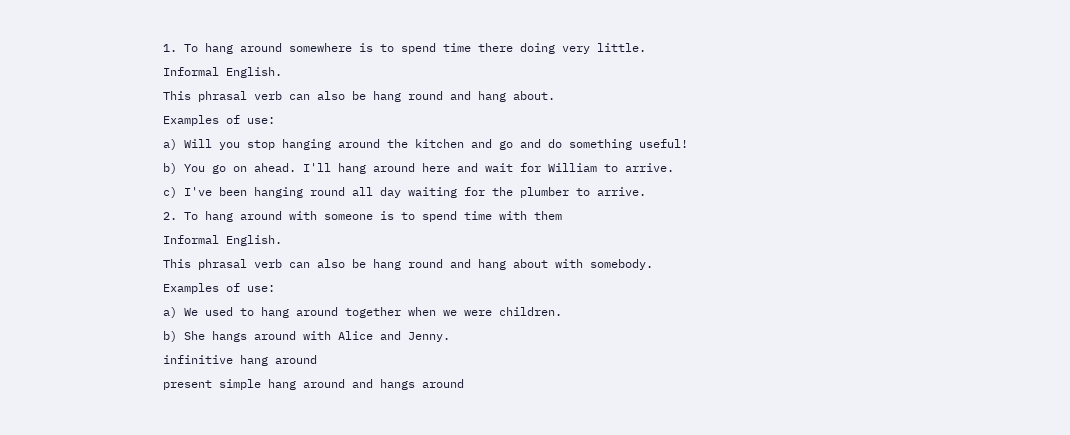1. To hang around somewhere is to spend time there doing very little.
Informal English.
This phrasal verb can also be hang round and hang about.
Examples of use:
a) Will you stop hanging around the kitchen and go and do something useful!
b) You go on ahead. I'll hang around here and wait for William to arrive.
c) I've been hanging round all day waiting for the plumber to arrive.
2. To hang around with someone is to spend time with them
Informal English.
This phrasal verb can also be hang round and hang about with somebody.
Examples of use:
a) We used to hang around together when we were children.
b) She hangs around with Alice and Jenny.
infinitive hang around
present simple hang around and hangs around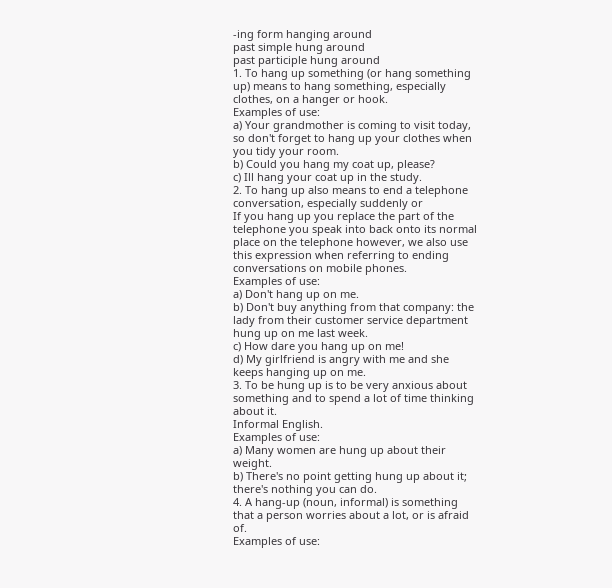-ing form hanging around
past simple hung around
past participle hung around
1. To hang up something (or hang something up) means to hang something, especially
clothes, on a hanger or hook.
Examples of use:
a) Your grandmother is coming to visit today, so don't forget to hang up your clothes when
you tidy your room.
b) Could you hang my coat up, please?
c) Ill hang your coat up in the study.
2. To hang up also means to end a telephone conversation, especially suddenly or
If you hang up you replace the part of the telephone you speak into back onto its normal
place on the telephone however, we also use this expression when referring to ending
conversations on mobile phones.
Examples of use:
a) Don't hang up on me.
b) Don't buy anything from that company: the lady from their customer service department
hung up on me last week.
c) How dare you hang up on me!
d) My girlfriend is angry with me and she keeps hanging up on me.
3. To be hung up is to be very anxious about something and to spend a lot of time thinking
about it.
Informal English.
Examples of use:
a) Many women are hung up about their weight.
b) There's no point getting hung up about it; there's nothing you can do.
4. A hang-up (noun, informal) is something that a person worries about a lot, or is afraid of.
Examples of use: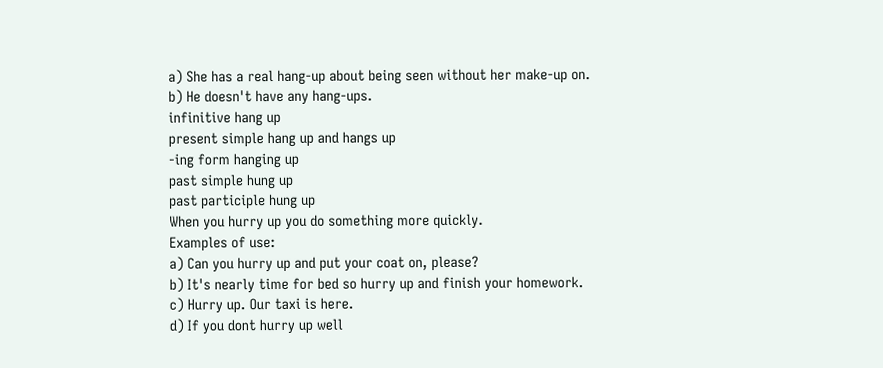a) She has a real hang-up about being seen without her make-up on.
b) He doesn't have any hang-ups.
infinitive hang up
present simple hang up and hangs up
-ing form hanging up
past simple hung up
past participle hung up
When you hurry up you do something more quickly.
Examples of use:
a) Can you hurry up and put your coat on, please?
b) It's nearly time for bed so hurry up and finish your homework.
c) Hurry up. Our taxi is here.
d) If you dont hurry up well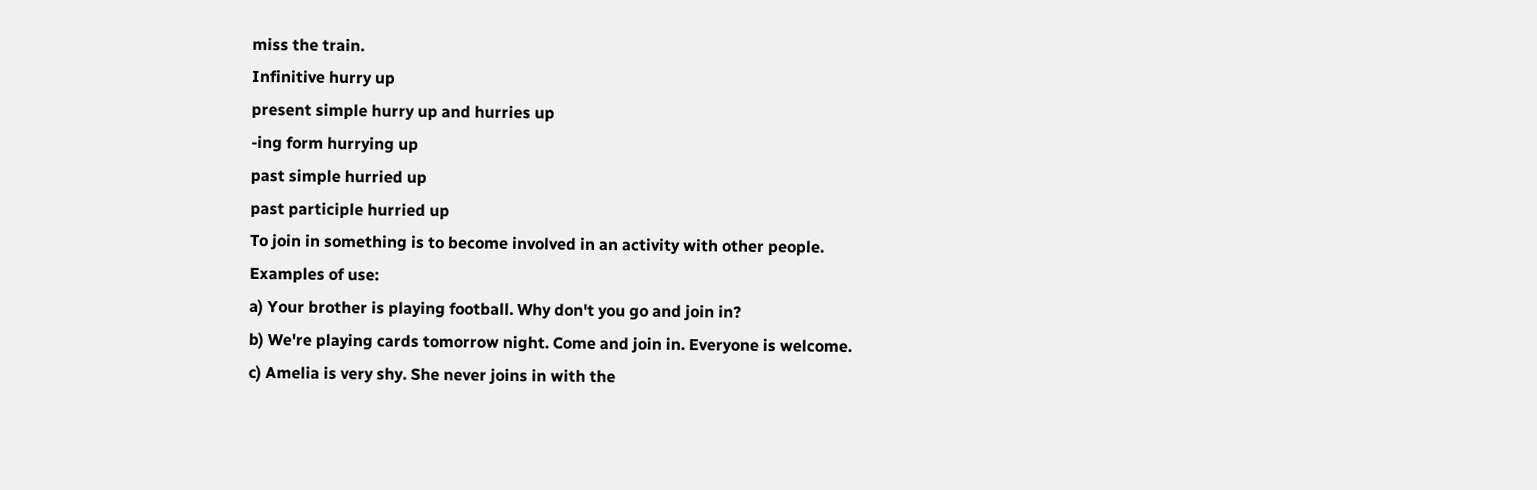miss the train.
Infinitive hurry up
present simple hurry up and hurries up
-ing form hurrying up
past simple hurried up
past participle hurried up
To join in something is to become involved in an activity with other people.
Examples of use:
a) Your brother is playing football. Why don't you go and join in?
b) We're playing cards tomorrow night. Come and join in. Everyone is welcome.
c) Amelia is very shy. She never joins in with the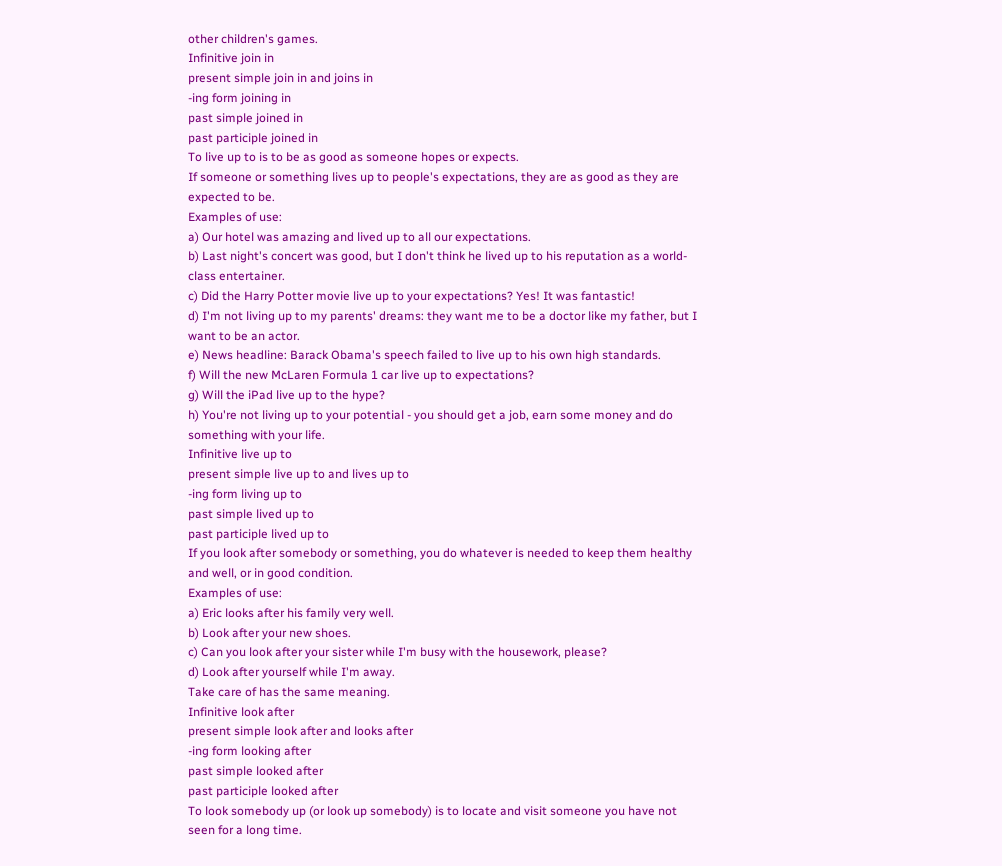other children's games.
Infinitive join in
present simple join in and joins in
-ing form joining in
past simple joined in
past participle joined in
To live up to is to be as good as someone hopes or expects.
If someone or something lives up to people's expectations, they are as good as they are
expected to be.
Examples of use:
a) Our hotel was amazing and lived up to all our expectations.
b) Last night's concert was good, but I don't think he lived up to his reputation as a world-
class entertainer.
c) Did the Harry Potter movie live up to your expectations? Yes! It was fantastic!
d) I'm not living up to my parents' dreams: they want me to be a doctor like my father, but I
want to be an actor.
e) News headline: Barack Obama's speech failed to live up to his own high standards.
f) Will the new McLaren Formula 1 car live up to expectations?
g) Will the iPad live up to the hype?
h) You're not living up to your potential - you should get a job, earn some money and do
something with your life.
Infinitive live up to
present simple live up to and lives up to
-ing form living up to
past simple lived up to
past participle lived up to
If you look after somebody or something, you do whatever is needed to keep them healthy
and well, or in good condition.
Examples of use:
a) Eric looks after his family very well.
b) Look after your new shoes.
c) Can you look after your sister while I'm busy with the housework, please?
d) Look after yourself while I'm away.
Take care of has the same meaning.
Infinitive look after
present simple look after and looks after
-ing form looking after
past simple looked after
past participle looked after
To look somebody up (or look up somebody) is to locate and visit someone you have not
seen for a long time.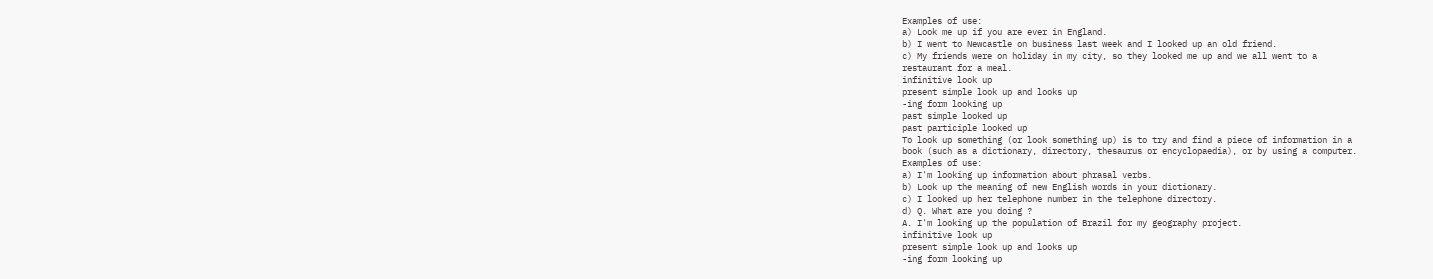Examples of use:
a) Look me up if you are ever in England.
b) I went to Newcastle on business last week and I looked up an old friend.
c) My friends were on holiday in my city, so they looked me up and we all went to a
restaurant for a meal.
infinitive look up
present simple look up and looks up
-ing form looking up
past simple looked up
past participle looked up
To look up something (or look something up) is to try and find a piece of information in a
book (such as a dictionary, directory, thesaurus or encyclopaedia), or by using a computer.
Examples of use:
a) I'm looking up information about phrasal verbs.
b) Look up the meaning of new English words in your dictionary.
c) I looked up her telephone number in the telephone directory.
d) Q. What are you doing ?
A. I'm looking up the population of Brazil for my geography project.
infinitive look up
present simple look up and looks up
-ing form looking up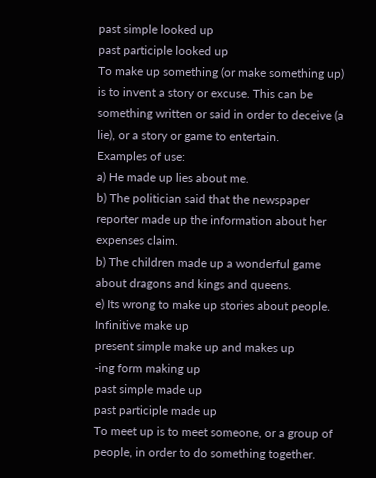past simple looked up
past participle looked up
To make up something (or make something up) is to invent a story or excuse. This can be
something written or said in order to deceive (a lie), or a story or game to entertain.
Examples of use:
a) He made up lies about me.
b) The politician said that the newspaper reporter made up the information about her
expenses claim.
b) The children made up a wonderful game about dragons and kings and queens.
e) Its wrong to make up stories about people.
Infinitive make up
present simple make up and makes up
-ing form making up
past simple made up
past participle made up
To meet up is to meet someone, or a group of people, in order to do something together.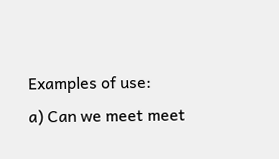Examples of use:
a) Can we meet meet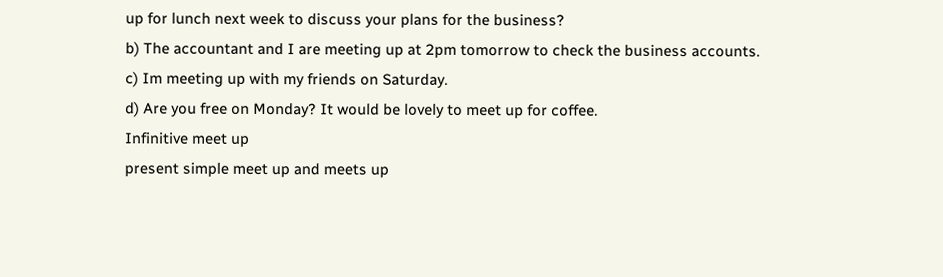up for lunch next week to discuss your plans for the business?
b) The accountant and I are meeting up at 2pm tomorrow to check the business accounts.
c) Im meeting up with my friends on Saturday.
d) Are you free on Monday? It would be lovely to meet up for coffee.
Infinitive meet up
present simple meet up and meets up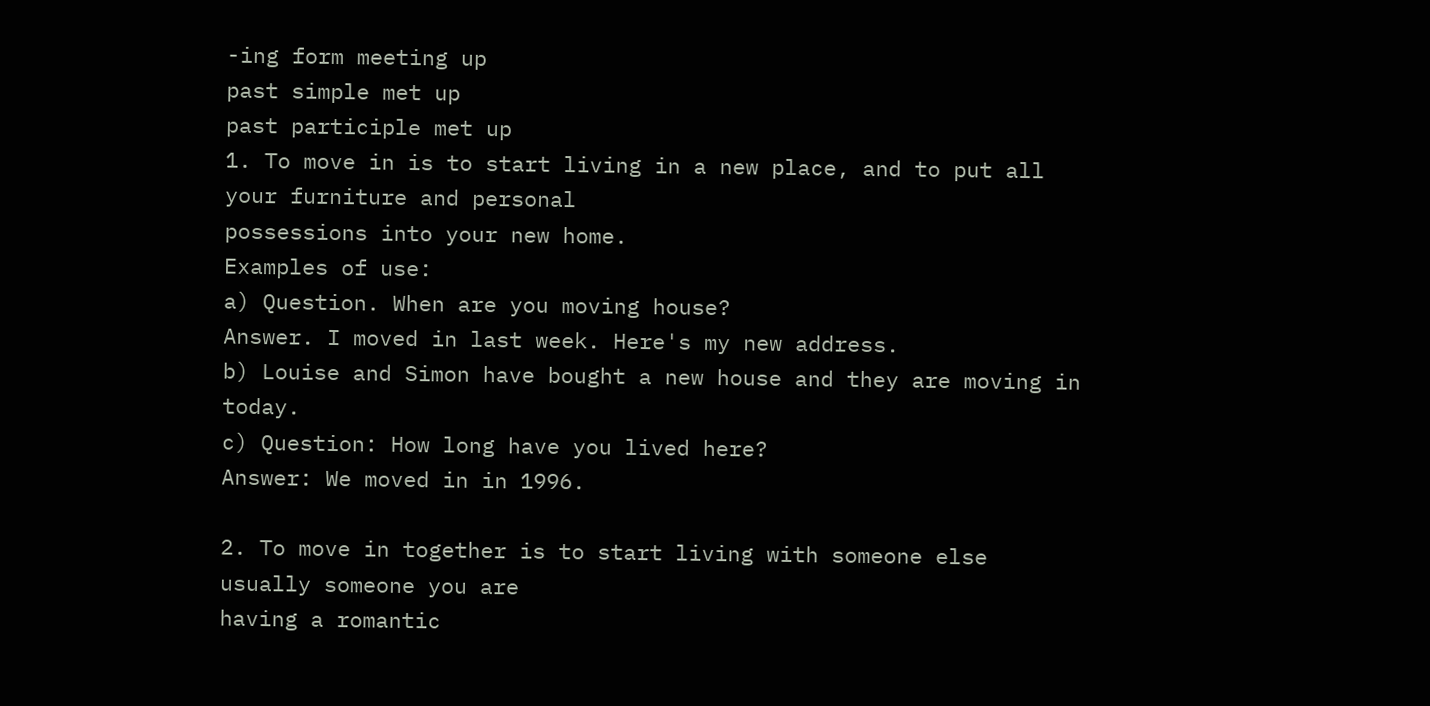-ing form meeting up
past simple met up
past participle met up
1. To move in is to start living in a new place, and to put all your furniture and personal
possessions into your new home.
Examples of use:
a) Question. When are you moving house?
Answer. I moved in last week. Here's my new address.
b) Louise and Simon have bought a new house and they are moving in today.
c) Question: How long have you lived here?
Answer: We moved in in 1996.

2. To move in together is to start living with someone else usually someone you are
having a romantic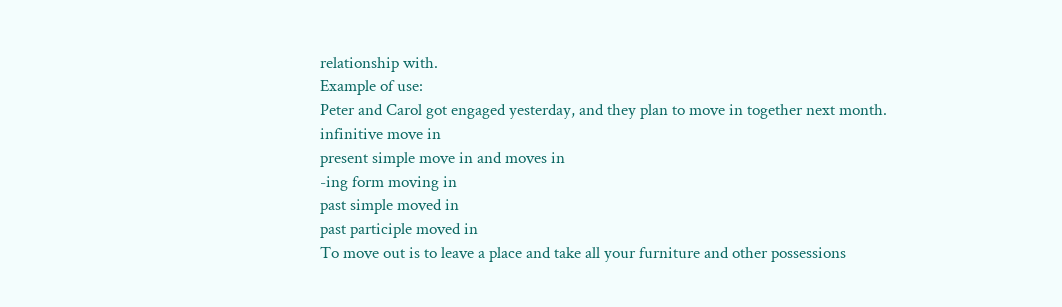relationship with.
Example of use:
Peter and Carol got engaged yesterday, and they plan to move in together next month.
infinitive move in
present simple move in and moves in
-ing form moving in
past simple moved in
past participle moved in
To move out is to leave a place and take all your furniture and other possessions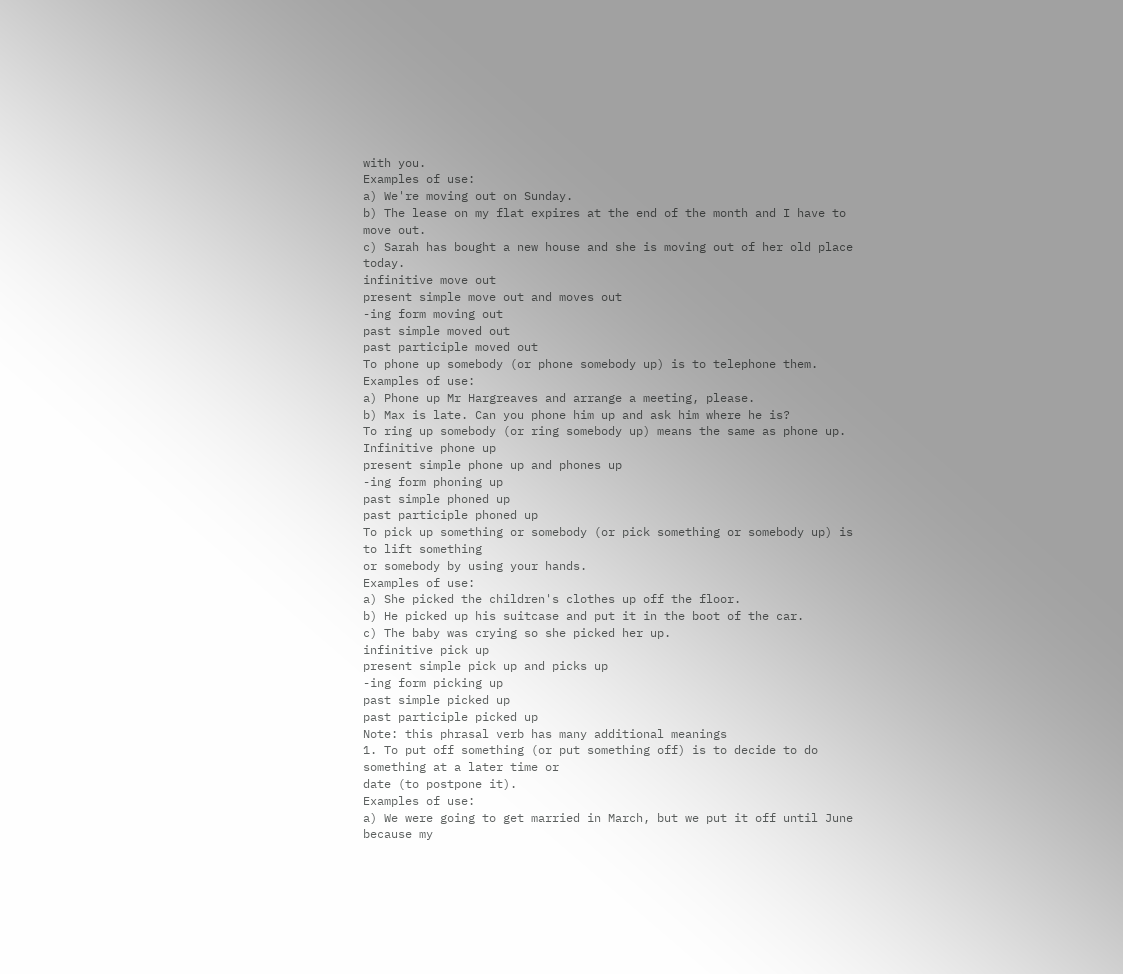with you.
Examples of use:
a) We're moving out on Sunday.
b) The lease on my flat expires at the end of the month and I have to move out.
c) Sarah has bought a new house and she is moving out of her old place today.
infinitive move out
present simple move out and moves out
-ing form moving out
past simple moved out
past participle moved out
To phone up somebody (or phone somebody up) is to telephone them.
Examples of use:
a) Phone up Mr Hargreaves and arrange a meeting, please.
b) Max is late. Can you phone him up and ask him where he is?
To ring up somebody (or ring somebody up) means the same as phone up.
Infinitive phone up
present simple phone up and phones up
-ing form phoning up
past simple phoned up
past participle phoned up
To pick up something or somebody (or pick something or somebody up) is to lift something
or somebody by using your hands.
Examples of use:
a) She picked the children's clothes up off the floor.
b) He picked up his suitcase and put it in the boot of the car.
c) The baby was crying so she picked her up.
infinitive pick up
present simple pick up and picks up
-ing form picking up
past simple picked up
past participle picked up
Note: this phrasal verb has many additional meanings
1. To put off something (or put something off) is to decide to do something at a later time or
date (to postpone it).
Examples of use:
a) We were going to get married in March, but we put it off until June because my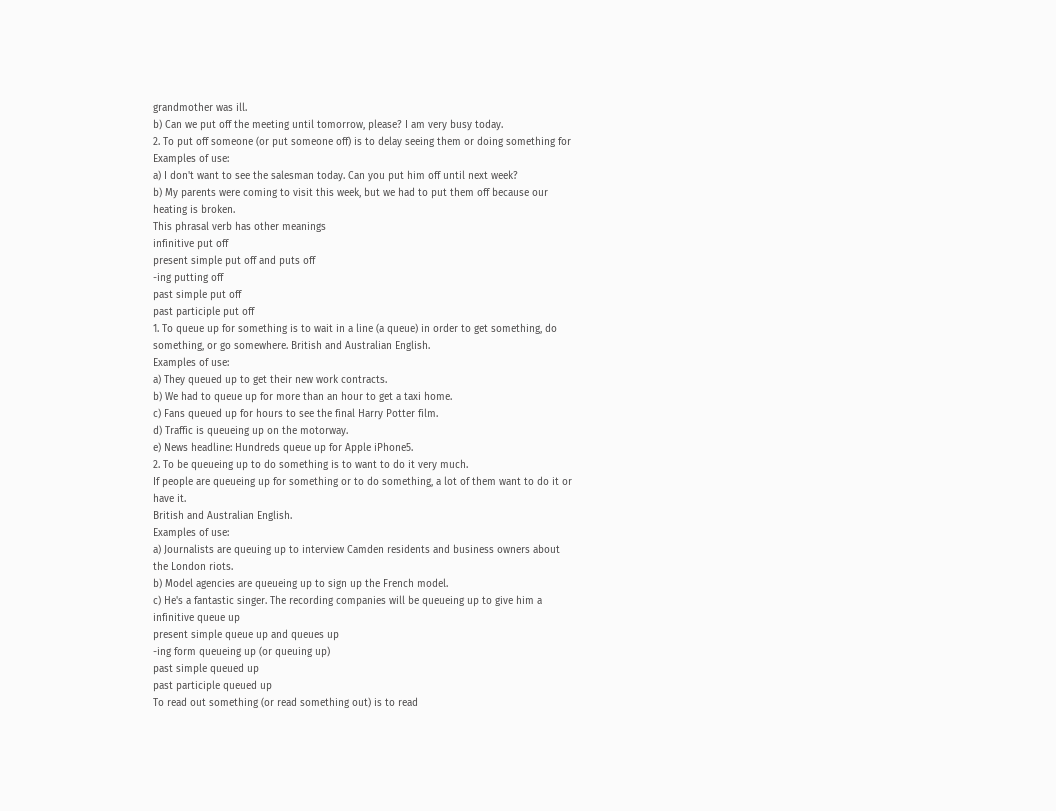grandmother was ill.
b) Can we put off the meeting until tomorrow, please? I am very busy today.
2. To put off someone (or put someone off) is to delay seeing them or doing something for
Examples of use:
a) I don't want to see the salesman today. Can you put him off until next week?
b) My parents were coming to visit this week, but we had to put them off because our
heating is broken.
This phrasal verb has other meanings
infinitive put off
present simple put off and puts off
-ing putting off
past simple put off
past participle put off
1. To queue up for something is to wait in a line (a queue) in order to get something, do
something, or go somewhere. British and Australian English.
Examples of use:
a) They queued up to get their new work contracts.
b) We had to queue up for more than an hour to get a taxi home.
c) Fans queued up for hours to see the final Harry Potter film.
d) Traffic is queueing up on the motorway.
e) News headline: Hundreds queue up for Apple iPhone5.
2. To be queueing up to do something is to want to do it very much.
If people are queueing up for something or to do something, a lot of them want to do it or
have it.
British and Australian English.
Examples of use:
a) Journalists are queuing up to interview Camden residents and business owners about
the London riots.
b) Model agencies are queueing up to sign up the French model.
c) He's a fantastic singer. The recording companies will be queueing up to give him a
infinitive queue up
present simple queue up and queues up
-ing form queueing up (or queuing up)
past simple queued up
past participle queued up
To read out something (or read something out) is to read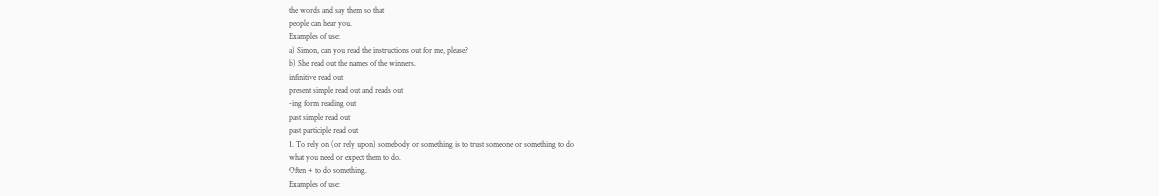the words and say them so that
people can hear you.
Examples of use:
a) Simon, can you read the instructions out for me, please?
b) She read out the names of the winners.
infinitive read out
present simple read out and reads out
-ing form reading out
past simple read out
past participle read out
1. To rely on (or rely upon) somebody or something is to trust someone or something to do
what you need or expect them to do.
Often + to do something.
Examples of use: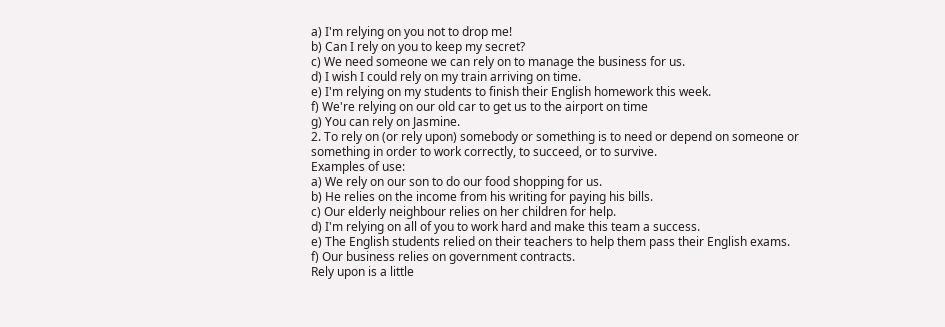a) I'm relying on you not to drop me!
b) Can I rely on you to keep my secret?
c) We need someone we can rely on to manage the business for us.
d) I wish I could rely on my train arriving on time.
e) I'm relying on my students to finish their English homework this week.
f) We're relying on our old car to get us to the airport on time
g) You can rely on Jasmine.
2. To rely on (or rely upon) somebody or something is to need or depend on someone or
something in order to work correctly, to succeed, or to survive.
Examples of use:
a) We rely on our son to do our food shopping for us.
b) He relies on the income from his writing for paying his bills.
c) Our elderly neighbour relies on her children for help.
d) I'm relying on all of you to work hard and make this team a success.
e) The English students relied on their teachers to help them pass their English exams.
f) Our business relies on government contracts.
Rely upon is a little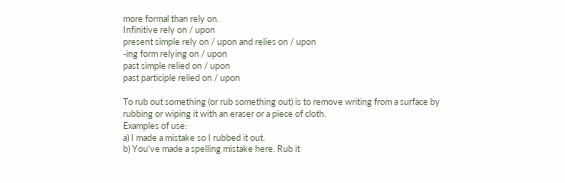more formal than rely on.
Infinitive rely on / upon
present simple rely on / upon and relies on / upon
-ing form relying on / upon
past simple relied on / upon
past participle relied on / upon

To rub out something (or rub something out) is to remove writing from a surface by
rubbing or wiping it with an eraser or a piece of cloth.
Examples of use:
a) I made a mistake so I rubbed it out.
b) You've made a spelling mistake here. Rub it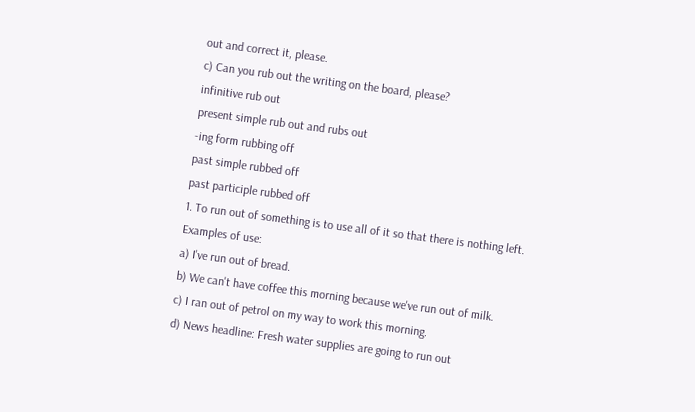out and correct it, please.
c) Can you rub out the writing on the board, please?
infinitive rub out
present simple rub out and rubs out
-ing form rubbing off
past simple rubbed off
past participle rubbed off
1. To run out of something is to use all of it so that there is nothing left.
Examples of use:
a) I've run out of bread.
b) We can't have coffee this morning because we've run out of milk.
c) I ran out of petrol on my way to work this morning.
d) News headline: Fresh water supplies are going to run out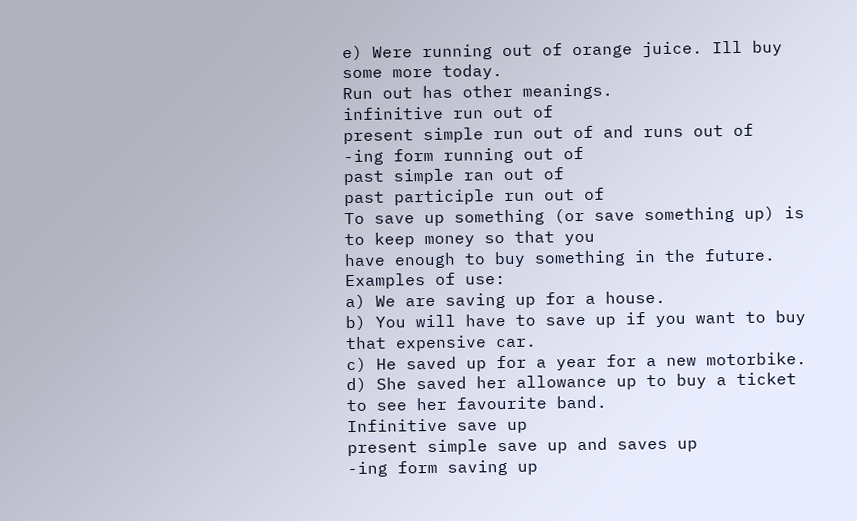e) Were running out of orange juice. Ill buy some more today.
Run out has other meanings.
infinitive run out of
present simple run out of and runs out of
-ing form running out of
past simple ran out of
past participle run out of
To save up something (or save something up) is to keep money so that you
have enough to buy something in the future.
Examples of use:
a) We are saving up for a house.
b) You will have to save up if you want to buy that expensive car.
c) He saved up for a year for a new motorbike.
d) She saved her allowance up to buy a ticket to see her favourite band.
Infinitive save up
present simple save up and saves up
-ing form saving up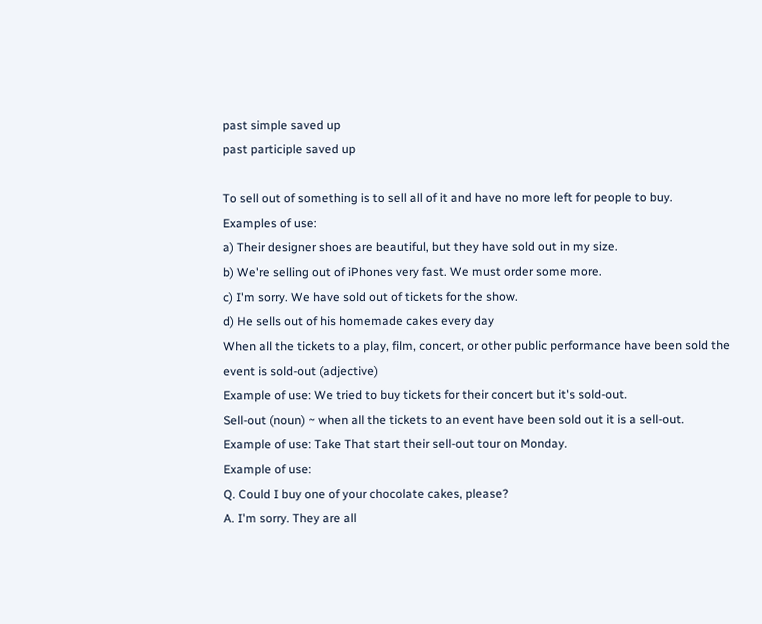past simple saved up
past participle saved up

To sell out of something is to sell all of it and have no more left for people to buy.
Examples of use:
a) Their designer shoes are beautiful, but they have sold out in my size.
b) We're selling out of iPhones very fast. We must order some more.
c) I'm sorry. We have sold out of tickets for the show.
d) He sells out of his homemade cakes every day
When all the tickets to a play, film, concert, or other public performance have been sold the
event is sold-out (adjective)
Example of use: We tried to buy tickets for their concert but it's sold-out.
Sell-out (noun) ~ when all the tickets to an event have been sold out it is a sell-out.
Example of use: Take That start their sell-out tour on Monday.
Example of use:
Q. Could I buy one of your chocolate cakes, please?
A. I'm sorry. They are all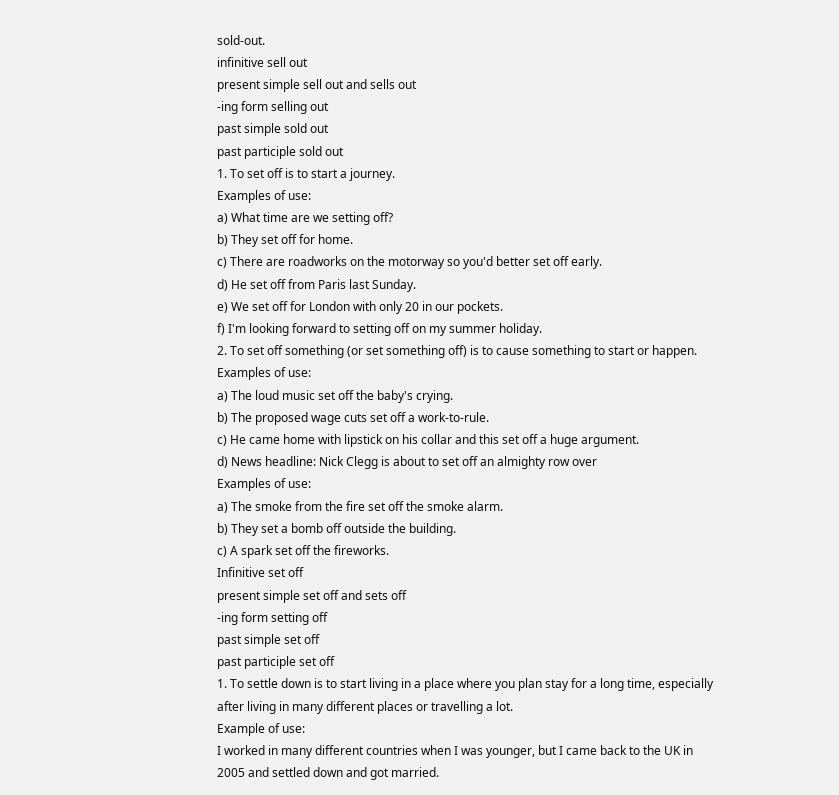sold-out.
infinitive sell out
present simple sell out and sells out
-ing form selling out
past simple sold out
past participle sold out
1. To set off is to start a journey.
Examples of use:
a) What time are we setting off?
b) They set off for home.
c) There are roadworks on the motorway so you'd better set off early.
d) He set off from Paris last Sunday.
e) We set off for London with only 20 in our pockets.
f) I'm looking forward to setting off on my summer holiday.
2. To set off something (or set something off) is to cause something to start or happen.
Examples of use:
a) The loud music set off the baby's crying.
b) The proposed wage cuts set off a work-to-rule.
c) He came home with lipstick on his collar and this set off a huge argument.
d) News headline: Nick Clegg is about to set off an almighty row over
Examples of use:
a) The smoke from the fire set off the smoke alarm.
b) They set a bomb off outside the building.
c) A spark set off the fireworks.
Infinitive set off
present simple set off and sets off
-ing form setting off
past simple set off
past participle set off
1. To settle down is to start living in a place where you plan stay for a long time, especially
after living in many different places or travelling a lot.
Example of use:
I worked in many different countries when I was younger, but I came back to the UK in
2005 and settled down and got married.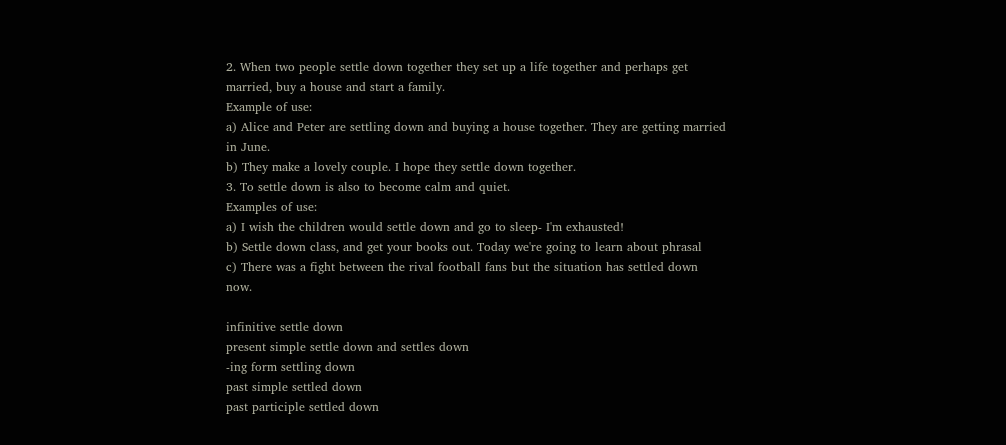2. When two people settle down together they set up a life together and perhaps get
married, buy a house and start a family.
Example of use:
a) Alice and Peter are settling down and buying a house together. They are getting married
in June.
b) They make a lovely couple. I hope they settle down together.
3. To settle down is also to become calm and quiet.
Examples of use:
a) I wish the children would settle down and go to sleep- I'm exhausted!
b) Settle down class, and get your books out. Today we're going to learn about phrasal
c) There was a fight between the rival football fans but the situation has settled down now.

infinitive settle down
present simple settle down and settles down
-ing form settling down
past simple settled down
past participle settled down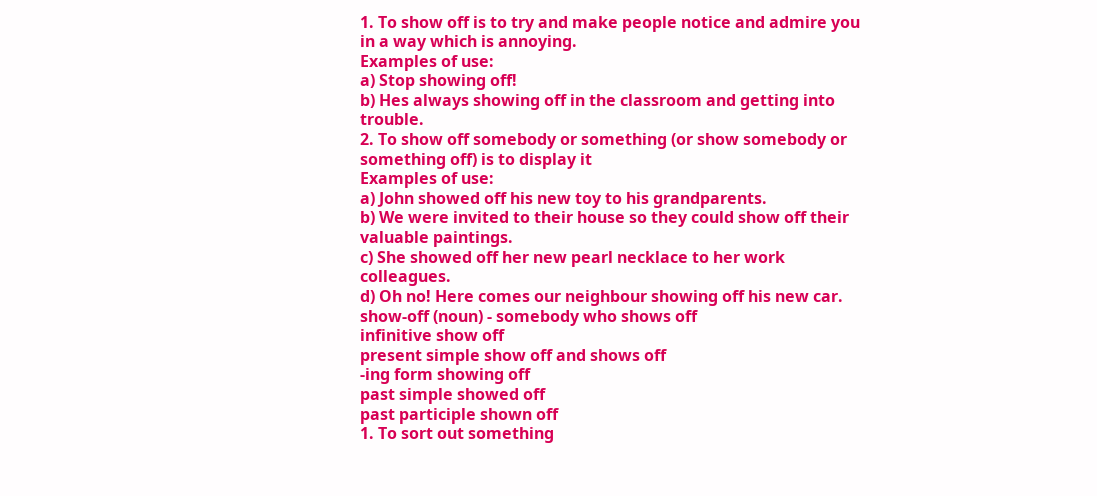1. To show off is to try and make people notice and admire you in a way which is annoying.
Examples of use:
a) Stop showing off!
b) Hes always showing off in the classroom and getting into trouble.
2. To show off somebody or something (or show somebody or something off) is to display it
Examples of use:
a) John showed off his new toy to his grandparents.
b) We were invited to their house so they could show off their valuable paintings.
c) She showed off her new pearl necklace to her work colleagues.
d) Oh no! Here comes our neighbour showing off his new car.
show-off (noun) - somebody who shows off
infinitive show off
present simple show off and shows off
-ing form showing off
past simple showed off
past participle shown off
1. To sort out something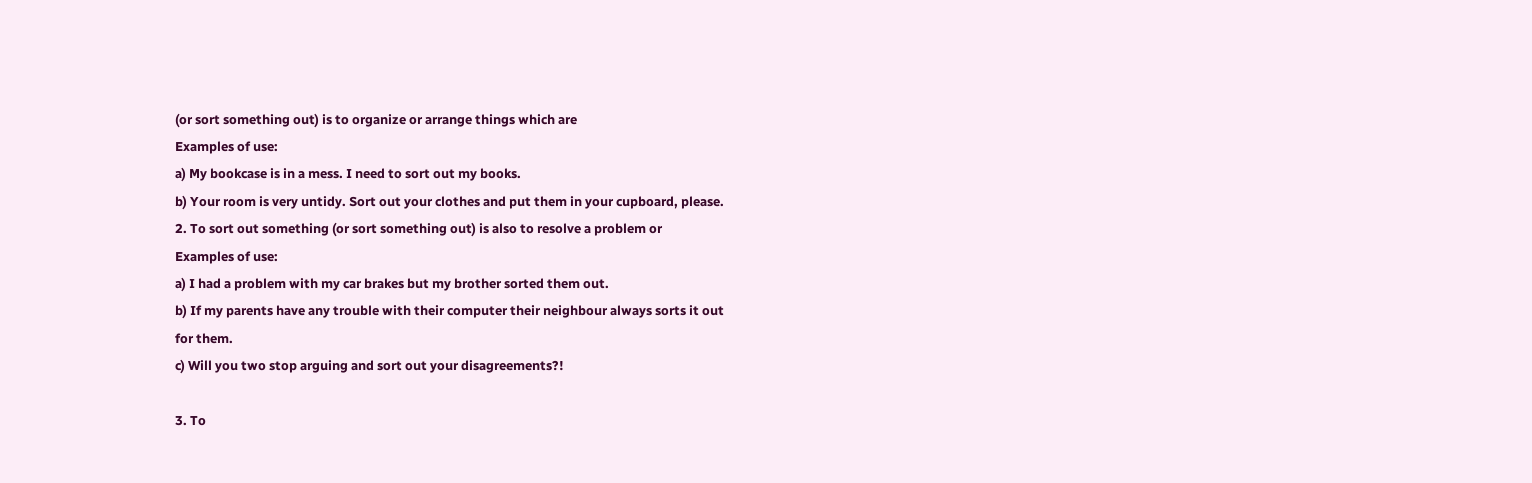(or sort something out) is to organize or arrange things which are
Examples of use:
a) My bookcase is in a mess. I need to sort out my books.
b) Your room is very untidy. Sort out your clothes and put them in your cupboard, please.
2. To sort out something (or sort something out) is also to resolve a problem or
Examples of use:
a) I had a problem with my car brakes but my brother sorted them out.
b) If my parents have any trouble with their computer their neighbour always sorts it out
for them.
c) Will you two stop arguing and sort out your disagreements?!

3. To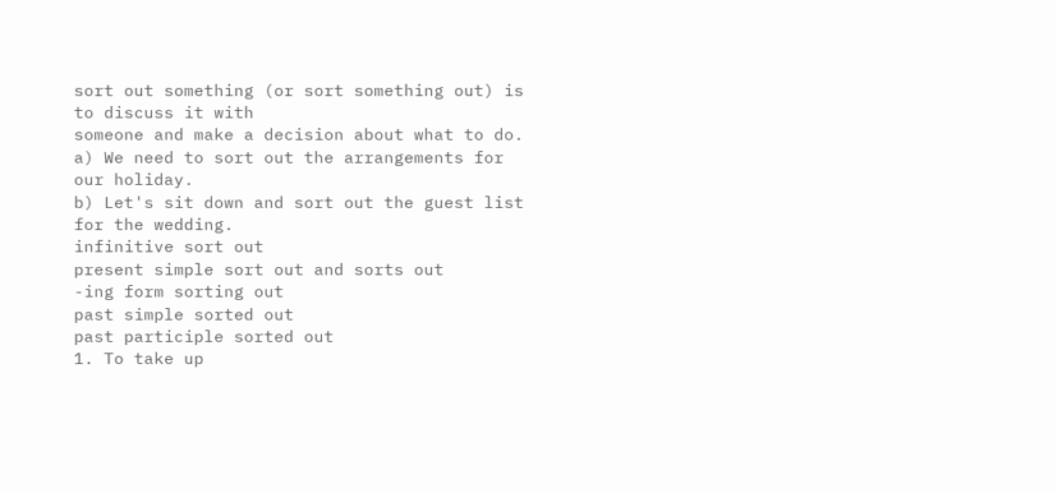sort out something (or sort something out) is to discuss it with
someone and make a decision about what to do.
a) We need to sort out the arrangements for our holiday.
b) Let's sit down and sort out the guest list for the wedding.
infinitive sort out
present simple sort out and sorts out
-ing form sorting out
past simple sorted out
past participle sorted out
1. To take up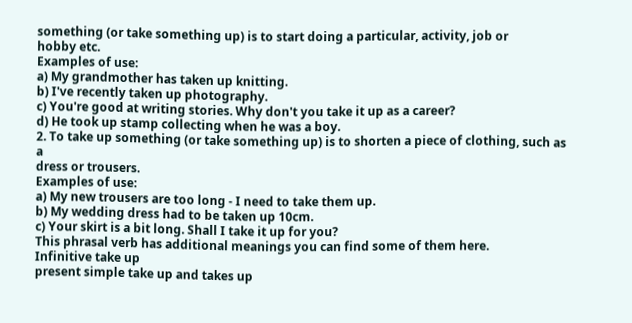something (or take something up) is to start doing a particular, activity, job or
hobby etc.
Examples of use:
a) My grandmother has taken up knitting.
b) I've recently taken up photography.
c) You're good at writing stories. Why don't you take it up as a career?
d) He took up stamp collecting when he was a boy.
2. To take up something (or take something up) is to shorten a piece of clothing, such as a
dress or trousers.
Examples of use:
a) My new trousers are too long - I need to take them up.
b) My wedding dress had to be taken up 10cm.
c) Your skirt is a bit long. Shall I take it up for you?
This phrasal verb has additional meanings you can find some of them here.
Infinitive take up
present simple take up and takes up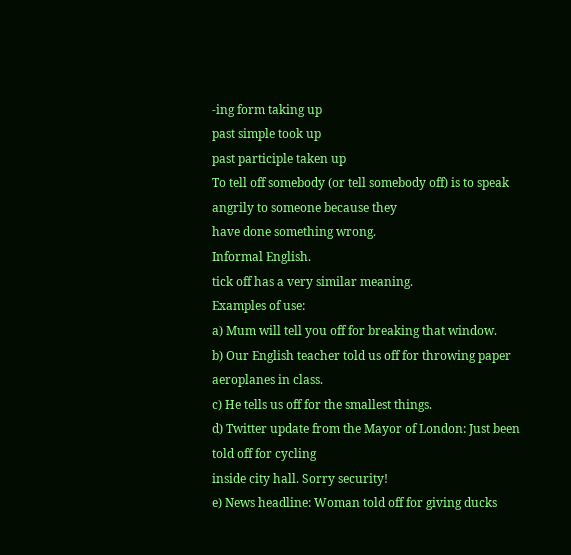-ing form taking up
past simple took up
past participle taken up
To tell off somebody (or tell somebody off) is to speak angrily to someone because they
have done something wrong.
Informal English.
tick off has a very similar meaning.
Examples of use:
a) Mum will tell you off for breaking that window.
b) Our English teacher told us off for throwing paper aeroplanes in class.
c) He tells us off for the smallest things.
d) Twitter update from the Mayor of London: Just been told off for cycling
inside city hall. Sorry security!
e) News headline: Woman told off for giving ducks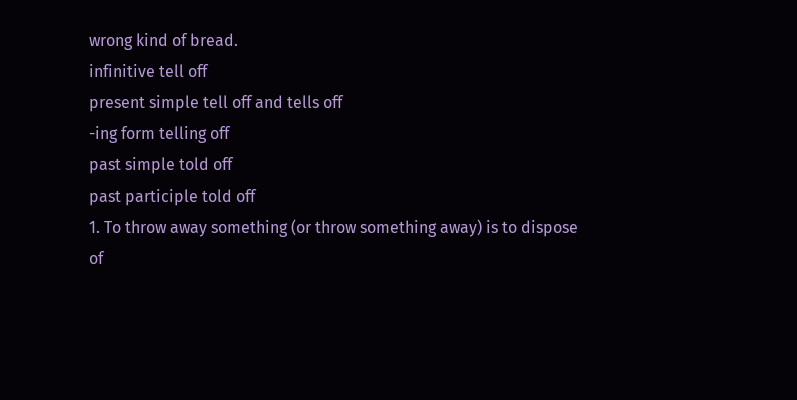wrong kind of bread.
infinitive tell off
present simple tell off and tells off
-ing form telling off
past simple told off
past participle told off
1. To throw away something (or throw something away) is to dispose of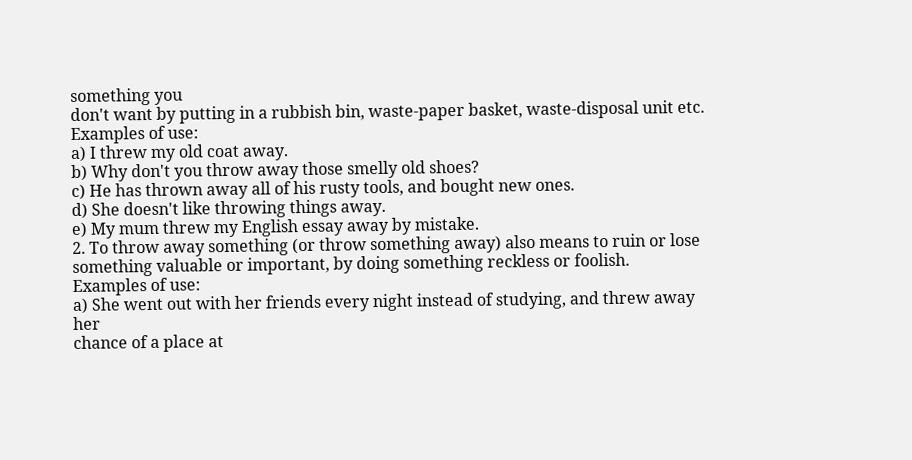something you
don't want by putting in a rubbish bin, waste-paper basket, waste-disposal unit etc.
Examples of use:
a) I threw my old coat away.
b) Why don't you throw away those smelly old shoes?
c) He has thrown away all of his rusty tools, and bought new ones.
d) She doesn't like throwing things away.
e) My mum threw my English essay away by mistake.
2. To throw away something (or throw something away) also means to ruin or lose
something valuable or important, by doing something reckless or foolish.
Examples of use:
a) She went out with her friends every night instead of studying, and threw away her
chance of a place at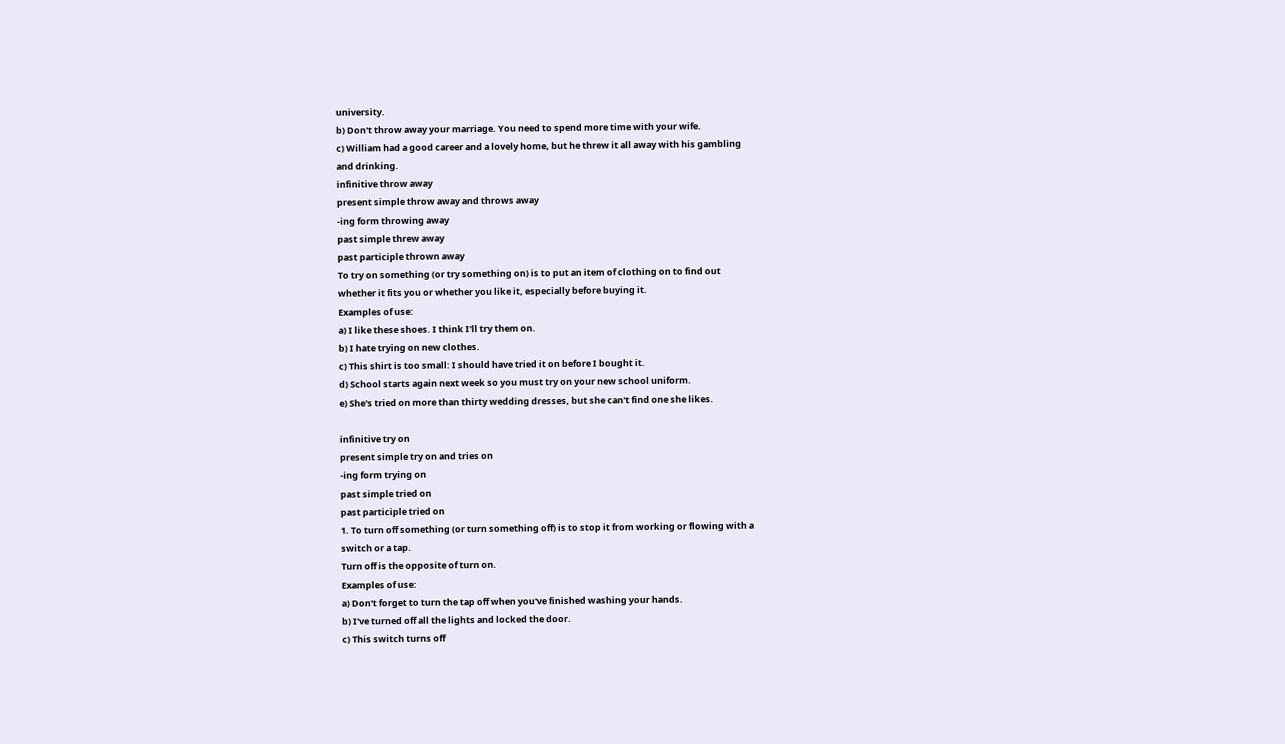university.
b) Don't throw away your marriage. You need to spend more time with your wife.
c) William had a good career and a lovely home, but he threw it all away with his gambling
and drinking.
infinitive throw away
present simple throw away and throws away
-ing form throwing away
past simple threw away
past participle thrown away
To try on something (or try something on) is to put an item of clothing on to find out
whether it fits you or whether you like it, especially before buying it.
Examples of use:
a) I like these shoes. I think I'll try them on.
b) I hate trying on new clothes.
c) This shirt is too small: I should have tried it on before I bought it.
d) School starts again next week so you must try on your new school uniform.
e) She's tried on more than thirty wedding dresses, but she can't find one she likes.

infinitive try on
present simple try on and tries on
-ing form trying on
past simple tried on
past participle tried on
1. To turn off something (or turn something off) is to stop it from working or flowing with a
switch or a tap.
Turn off is the opposite of turn on.
Examples of use:
a) Don't forget to turn the tap off when you've finished washing your hands.
b) I've turned off all the lights and locked the door.
c) This switch turns off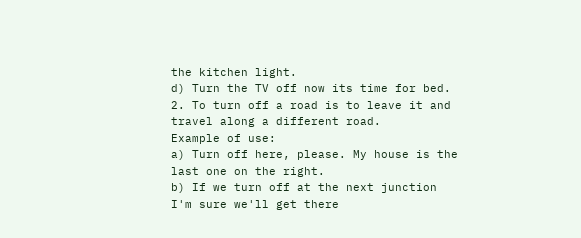the kitchen light.
d) Turn the TV off now its time for bed.
2. To turn off a road is to leave it and travel along a different road.
Example of use:
a) Turn off here, please. My house is the last one on the right.
b) If we turn off at the next junction I'm sure we'll get there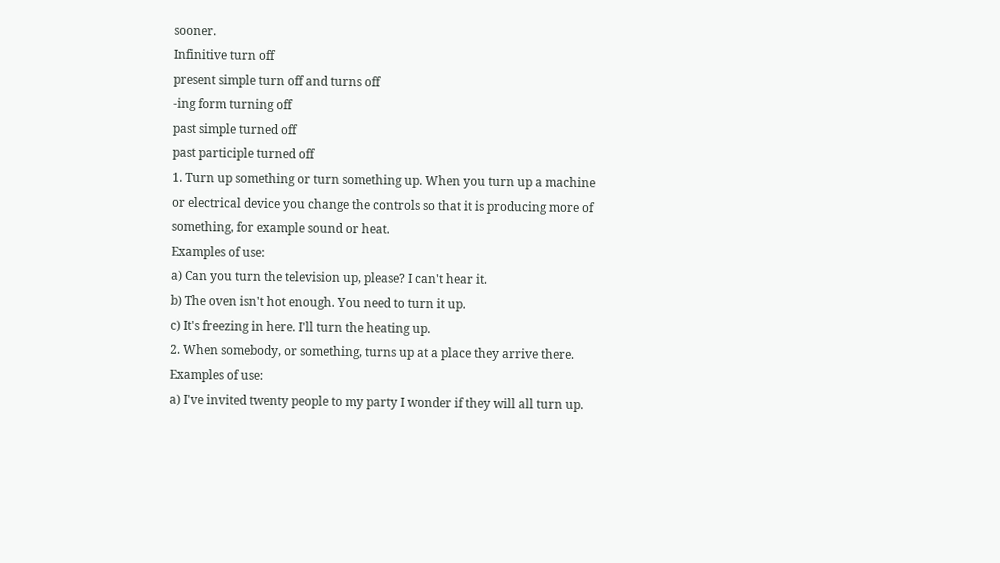sooner.
Infinitive turn off
present simple turn off and turns off
-ing form turning off
past simple turned off
past participle turned off
1. Turn up something or turn something up. When you turn up a machine
or electrical device you change the controls so that it is producing more of
something, for example sound or heat.
Examples of use:
a) Can you turn the television up, please? I can't hear it.
b) The oven isn't hot enough. You need to turn it up.
c) It's freezing in here. I'll turn the heating up.
2. When somebody, or something, turns up at a place they arrive there.
Examples of use:
a) I've invited twenty people to my party I wonder if they will all turn up.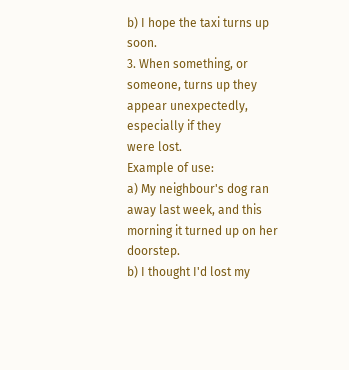b) I hope the taxi turns up soon.
3. When something, or someone, turns up they appear unexpectedly, especially if they
were lost.
Example of use:
a) My neighbour's dog ran away last week, and this morning it turned up on her doorstep.
b) I thought I'd lost my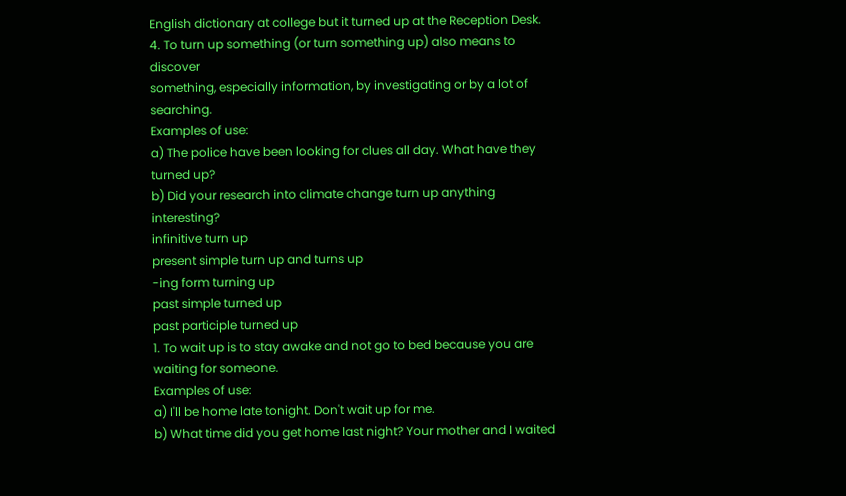English dictionary at college but it turned up at the Reception Desk.
4. To turn up something (or turn something up) also means to discover
something, especially information, by investigating or by a lot of searching.
Examples of use:
a) The police have been looking for clues all day. What have they turned up?
b) Did your research into climate change turn up anything interesting?
infinitive turn up
present simple turn up and turns up
-ing form turning up
past simple turned up
past participle turned up
1. To wait up is to stay awake and not go to bed because you are waiting for someone.
Examples of use:
a) I'll be home late tonight. Don't wait up for me.
b) What time did you get home last night? Your mother and I waited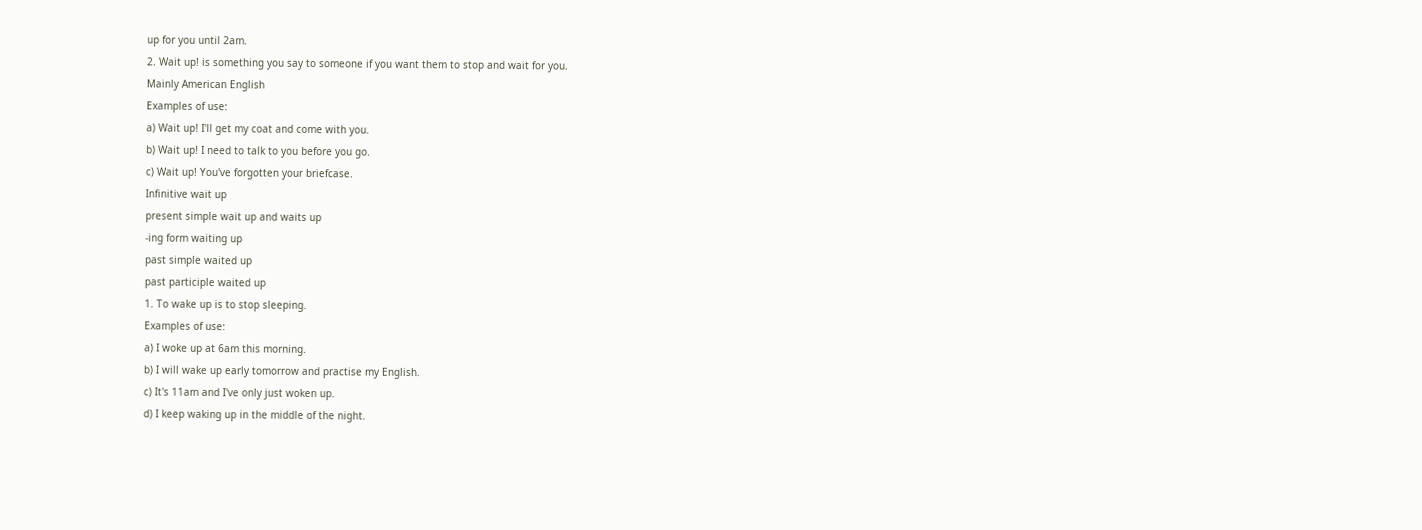up for you until 2am.
2. Wait up! is something you say to someone if you want them to stop and wait for you.
Mainly American English
Examples of use:
a) Wait up! I'll get my coat and come with you.
b) Wait up! I need to talk to you before you go.
c) Wait up! You've forgotten your briefcase.
Infinitive wait up
present simple wait up and waits up
-ing form waiting up
past simple waited up
past participle waited up
1. To wake up is to stop sleeping.
Examples of use:
a) I woke up at 6am this morning.
b) I will wake up early tomorrow and practise my English.
c) It's 11am and I've only just woken up.
d) I keep waking up in the middle of the night.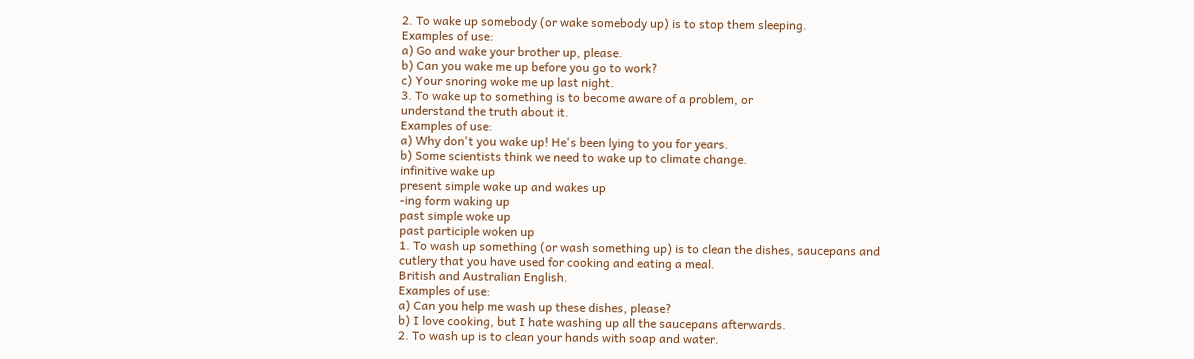2. To wake up somebody (or wake somebody up) is to stop them sleeping.
Examples of use:
a) Go and wake your brother up, please.
b) Can you wake me up before you go to work?
c) Your snoring woke me up last night.
3. To wake up to something is to become aware of a problem, or
understand the truth about it.
Examples of use:
a) Why don't you wake up! He's been lying to you for years.
b) Some scientists think we need to wake up to climate change.
infinitive wake up
present simple wake up and wakes up
-ing form waking up
past simple woke up
past participle woken up
1. To wash up something (or wash something up) is to clean the dishes, saucepans and
cutlery that you have used for cooking and eating a meal.
British and Australian English.
Examples of use:
a) Can you help me wash up these dishes, please?
b) I love cooking, but I hate washing up all the saucepans afterwards.
2. To wash up is to clean your hands with soap and water.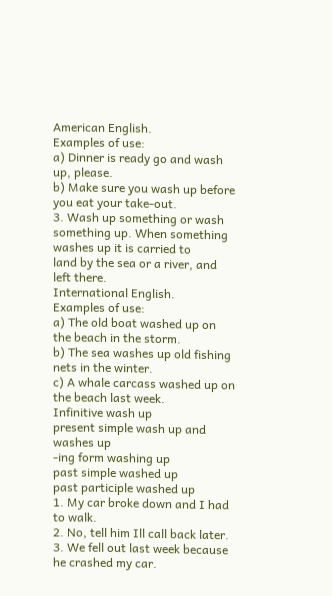American English.
Examples of use:
a) Dinner is ready go and wash up, please.
b) Make sure you wash up before you eat your take-out.
3. Wash up something or wash something up. When something washes up it is carried to
land by the sea or a river, and left there.
International English.
Examples of use:
a) The old boat washed up on the beach in the storm.
b) The sea washes up old fishing nets in the winter.
c) A whale carcass washed up on the beach last week.
Infinitive wash up
present simple wash up and washes up
-ing form washing up
past simple washed up
past participle washed up
1. My car broke down and I had to walk.
2. No, tell him Ill call back later.
3. We fell out last week because he crashed my car.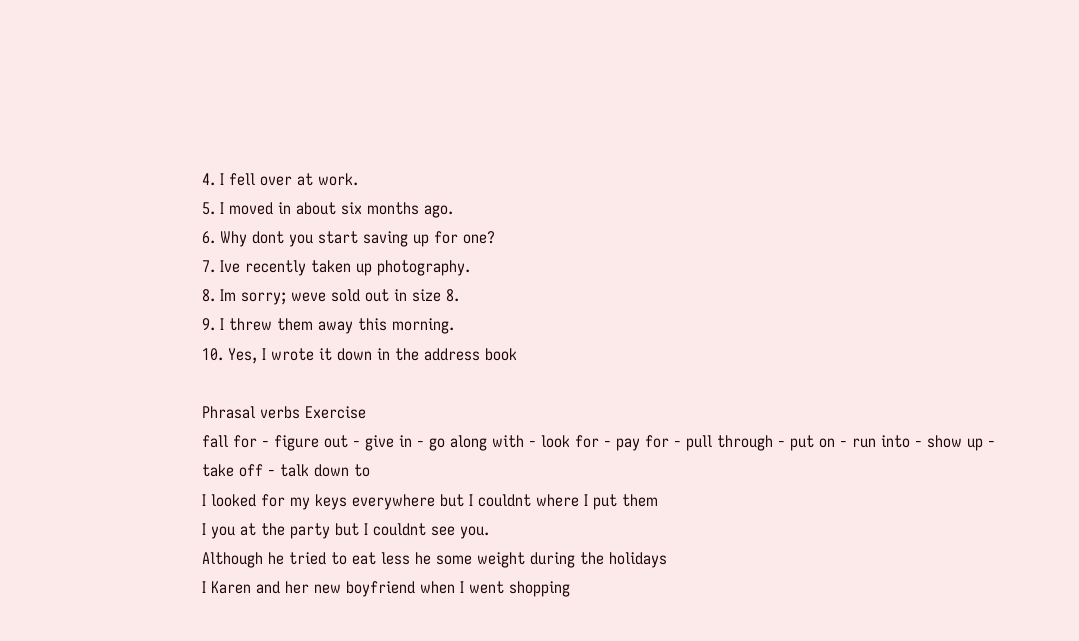4. I fell over at work.
5. I moved in about six months ago.
6. Why dont you start saving up for one?
7. Ive recently taken up photography.
8. Im sorry; weve sold out in size 8.
9. I threw them away this morning.
10. Yes, I wrote it down in the address book

Phrasal verbs Exercise
fall for - figure out - give in - go along with - look for - pay for - pull through - put on - run into - show up -
take off - talk down to
I looked for my keys everywhere but I couldnt where I put them
I you at the party but I couldnt see you.
Although he tried to eat less he some weight during the holidays
I Karen and her new boyfriend when I went shopping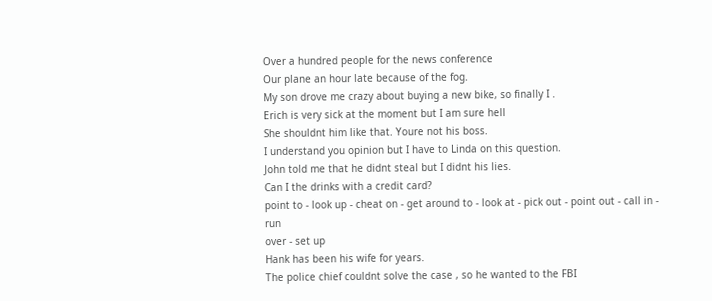Over a hundred people for the news conference
Our plane an hour late because of the fog.
My son drove me crazy about buying a new bike, so finally I .
Erich is very sick at the moment but I am sure hell
She shouldnt him like that. Youre not his boss.
I understand you opinion but I have to Linda on this question.
John told me that he didnt steal but I didnt his lies.
Can I the drinks with a credit card?
point to - look up - cheat on - get around to - look at - pick out - point out - call in - run
over - set up
Hank has been his wife for years.
The police chief couldnt solve the case , so he wanted to the FBI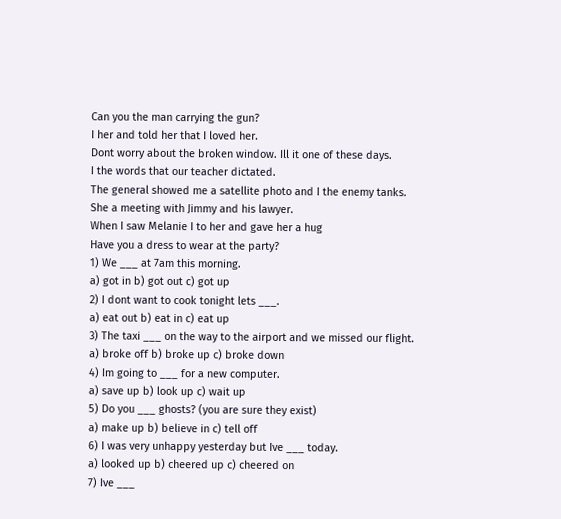Can you the man carrying the gun?
I her and told her that I loved her.
Dont worry about the broken window. Ill it one of these days.
I the words that our teacher dictated.
The general showed me a satellite photo and I the enemy tanks.
She a meeting with Jimmy and his lawyer.
When I saw Melanie I to her and gave her a hug
Have you a dress to wear at the party?
1) We ___ at 7am this morning.
a) got in b) got out c) got up
2) I dont want to cook tonight lets ___.
a) eat out b) eat in c) eat up
3) The taxi ___ on the way to the airport and we missed our flight.
a) broke off b) broke up c) broke down
4) Im going to ___ for a new computer.
a) save up b) look up c) wait up
5) Do you ___ ghosts? (you are sure they exist)
a) make up b) believe in c) tell off
6) I was very unhappy yesterday but Ive ___ today.
a) looked up b) cheered up c) cheered on
7) Ive ___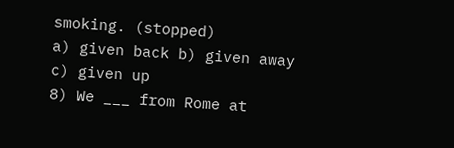smoking. (stopped)
a) given back b) given away c) given up
8) We ___ from Rome at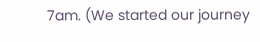7am. (We started our journey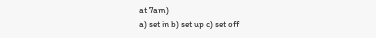at 7am)
a) set in b) set up c) set off